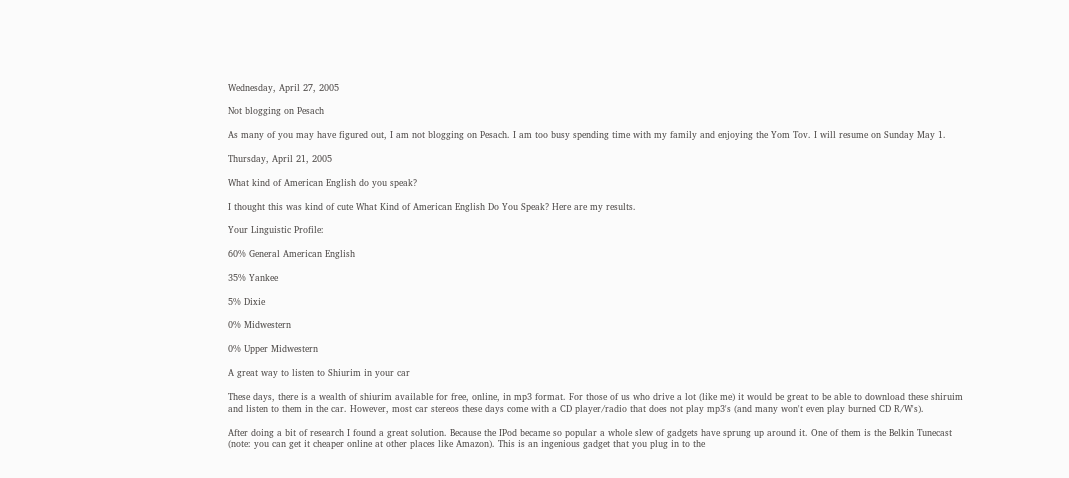Wednesday, April 27, 2005

Not blogging on Pesach

As many of you may have figured out, I am not blogging on Pesach. I am too busy spending time with my family and enjoying the Yom Tov. I will resume on Sunday May 1.

Thursday, April 21, 2005

What kind of American English do you speak?

I thought this was kind of cute What Kind of American English Do You Speak? Here are my results.

Your Linguistic Profile:

60% General American English

35% Yankee

5% Dixie

0% Midwestern

0% Upper Midwestern

A great way to listen to Shiurim in your car

These days, there is a wealth of shiurim available for free, online, in mp3 format. For those of us who drive a lot (like me) it would be great to be able to download these shiruim and listen to them in the car. However, most car stereos these days come with a CD player/radio that does not play mp3's (and many won't even play burned CD R/W's).

After doing a bit of research I found a great solution. Because the IPod became so popular a whole slew of gadgets have sprung up around it. One of them is the Belkin Tunecast (note: you can get it cheaper online at other places like Amazon). This is an ingenious gadget that you plug in to the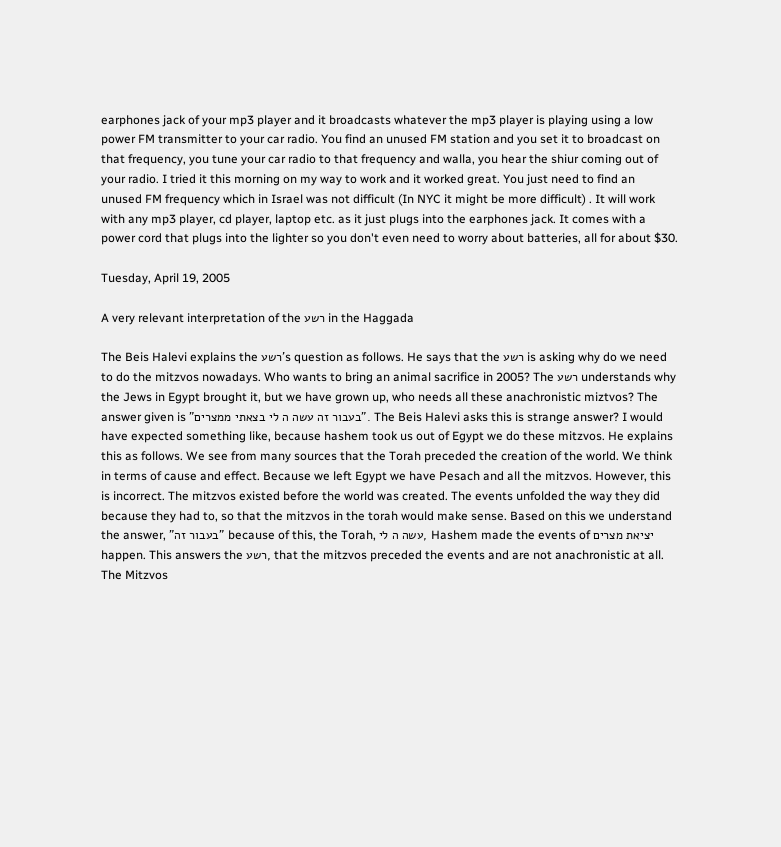earphones jack of your mp3 player and it broadcasts whatever the mp3 player is playing using a low power FM transmitter to your car radio. You find an unused FM station and you set it to broadcast on that frequency, you tune your car radio to that frequency and walla, you hear the shiur coming out of your radio. I tried it this morning on my way to work and it worked great. You just need to find an unused FM frequency which in Israel was not difficult (In NYC it might be more difficult) . It will work with any mp3 player, cd player, laptop etc. as it just plugs into the earphones jack. It comes with a power cord that plugs into the lighter so you don't even need to worry about batteries, all for about $30.

Tuesday, April 19, 2005

A very relevant interpretation of the רשע in the Haggada

The Beis Halevi explains the רשע's question as follows. He says that the רשע is asking why do we need to do the mitzvos nowadays. Who wants to bring an animal sacrifice in 2005? The רשע understands why the Jews in Egypt brought it, but we have grown up, who needs all these anachronistic miztvos? The answer given is "בעבור זה עשה ה לי בצאתי ממצרים". The Beis Halevi asks this is strange answer? I would have expected something like, because hashem took us out of Egypt we do these mitzvos. He explains this as follows. We see from many sources that the Torah preceded the creation of the world. We think in terms of cause and effect. Because we left Egypt we have Pesach and all the mitzvos. However, this is incorrect. The mitzvos existed before the world was created. The events unfolded the way they did because they had to, so that the mitzvos in the torah would make sense. Based on this we understand the answer, "בעבור זה" because of this, the Torah, עשה ה לי, Hashem made the events of יציאת מצרים happen. This answers the רשע, that the mitzvos preceded the events and are not anachronistic at all. The Mitzvos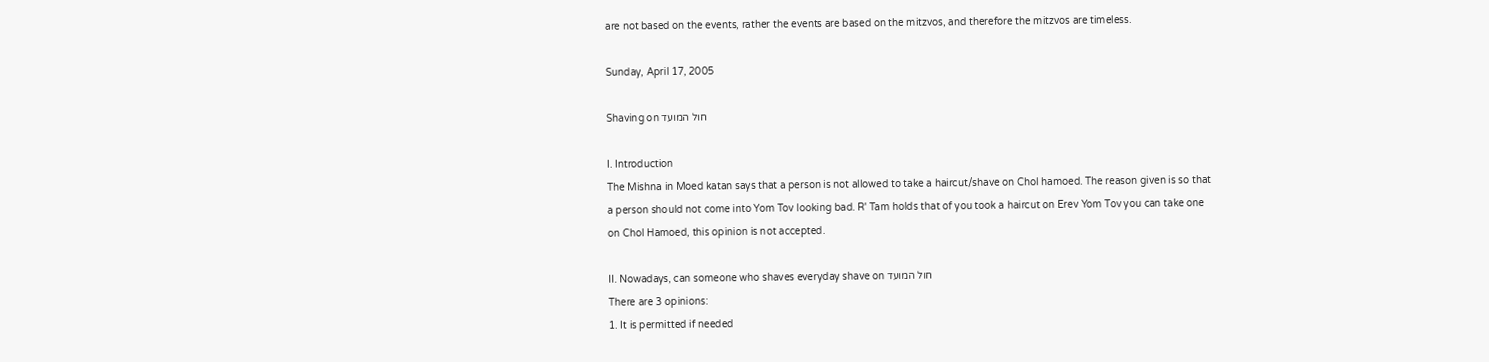are not based on the events, rather the events are based on the mitzvos, and therefore the mitzvos are timeless.

Sunday, April 17, 2005

Shaving on חול המועד

I. Introduction
The Mishna in Moed katan says that a person is not allowed to take a haircut/shave on Chol hamoed. The reason given is so that a person should not come into Yom Tov looking bad. R' Tam holds that of you took a haircut on Erev Yom Tov you can take one on Chol Hamoed, this opinion is not accepted.

II. Nowadays, can someone who shaves everyday shave on חול המועד
There are 3 opinions:
1. It is permitted if needed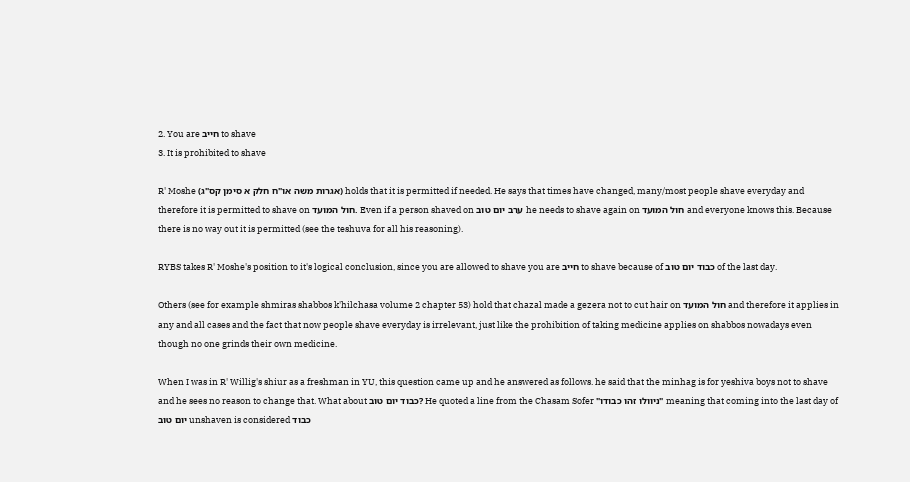2. You are חייב to shave
3. It is prohibited to shave

R' Moshe (אגרות משה או"ח חלק א סימן קס"ג) holds that it is permitted if needed. He says that times have changed, many/most people shave everyday and therefore it is permitted to shave on חול המועד. Even if a person shaved on ערב יום טוב he needs to shave again on חול המועד and everyone knows this. Because there is no way out it is permitted (see the teshuva for all his reasoning).

RYBS takes R' Moshe's position to it's logical conclusion, since you are allowed to shave you are חייב to shave because of כבוד יום טוב of the last day.

Others (see for example shmiras shabbos k'hilchasa volume 2 chapter 53) hold that chazal made a gezera not to cut hair on חול המועד and therefore it applies in any and all cases and the fact that now people shave everyday is irrelevant, just like the prohibition of taking medicine applies on shabbos nowadays even though no one grinds their own medicine.

When I was in R' Willig's shiur as a freshman in YU, this question came up and he answered as follows. he said that the minhag is for yeshiva boys not to shave and he sees no reason to change that. What about כבוד יום טוב? He quoted a line from the Chasam Sofer "ניוולו זהו כבודו" meaning that coming into the last day of יום טוב unshaven is considered כבוד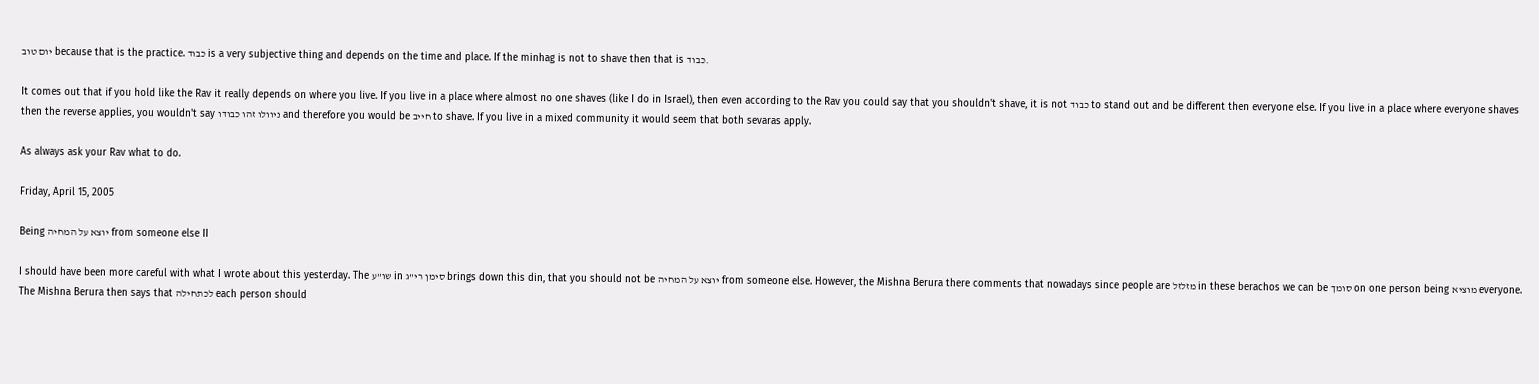יום טוב because that is the practice. כבוד is a very subjective thing and depends on the time and place. If the minhag is not to shave then that is כבוד.

It comes out that if you hold like the Rav it really depends on where you live. If you live in a place where almost no one shaves (like I do in Israel), then even according to the Rav you could say that you shouldn't shave, it is not כבוד to stand out and be different then everyone else. If you live in a place where everyone shaves then the reverse applies, you wouldn't say ניוולו זהו כבודו and therefore you would be חייב to shave. If you live in a mixed community it would seem that both sevaras apply.

As always ask your Rav what to do.

Friday, April 15, 2005

Being יוצא על המחיה from someone else II

I should have been more careful with what I wrote about this yesterday. The שו"ע in סימן רי"ג brings down this din, that you should not be יוצא על המחיה from someone else. However, the Mishna Berura there comments that nowadays since people are מזלזל in these berachos we can be סומך on one person being מוציא everyone. The Mishna Berura then says that לכתחילה each person should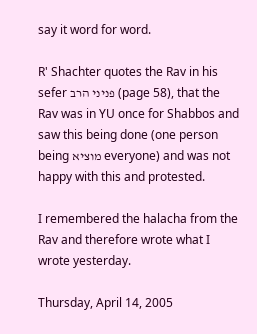say it word for word.

R' Shachter quotes the Rav in his sefer פניני הרב (page 58), that the Rav was in YU once for Shabbos and saw this being done (one person being מוציא everyone) and was not happy with this and protested.

I remembered the halacha from the Rav and therefore wrote what I wrote yesterday.

Thursday, April 14, 2005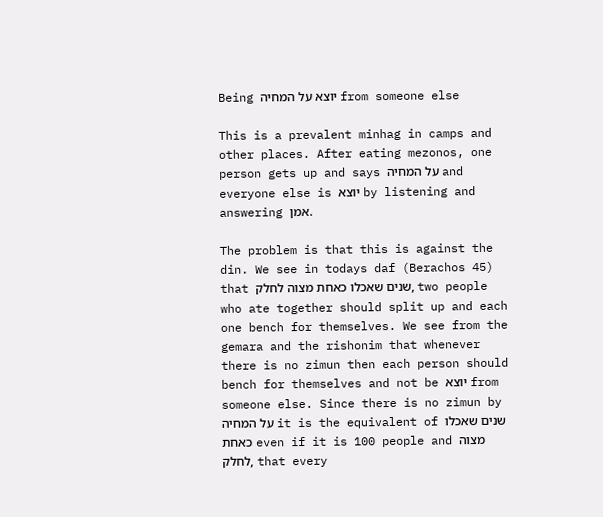Being יוצא על המחיה from someone else

This is a prevalent minhag in camps and other places. After eating mezonos, one person gets up and says על המחיה and everyone else is יוצא by listening and answering אמן.

The problem is that this is against the din. We see in todays daf (Berachos 45) that שנים שאכלו כאחת מצוה לחלק, two people who ate together should split up and each one bench for themselves. We see from the gemara and the rishonim that whenever there is no zimun then each person should bench for themselves and not be יוצא from someone else. Since there is no zimun by על המחיה it is the equivalent of שנים שאכלו כאחת even if it is 100 people and מצוה לחלק, that every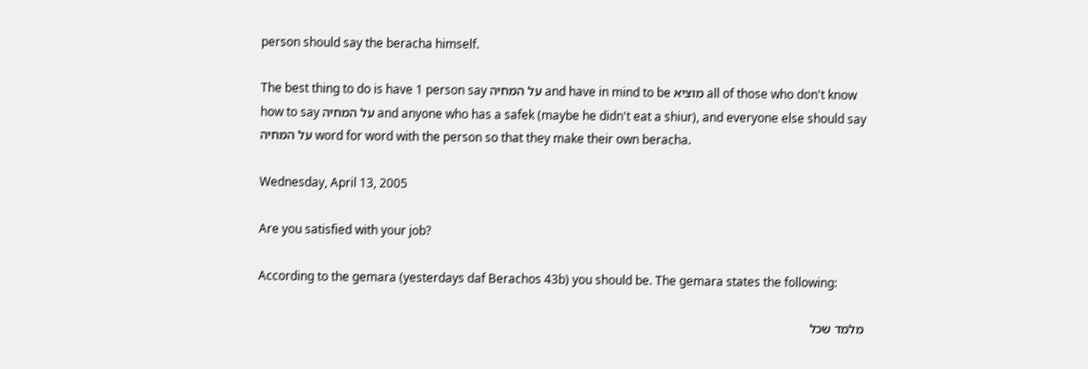person should say the beracha himself.

The best thing to do is have 1 person say על המחיה and have in mind to be מוציא all of those who don't know how to say על המחיה and anyone who has a safek (maybe he didn't eat a shiur), and everyone else should say על המחיה word for word with the person so that they make their own beracha.

Wednesday, April 13, 2005

Are you satisfied with your job?

According to the gemara (yesterdays daf Berachos 43b) you should be. The gemara states the following:

מלמד שכל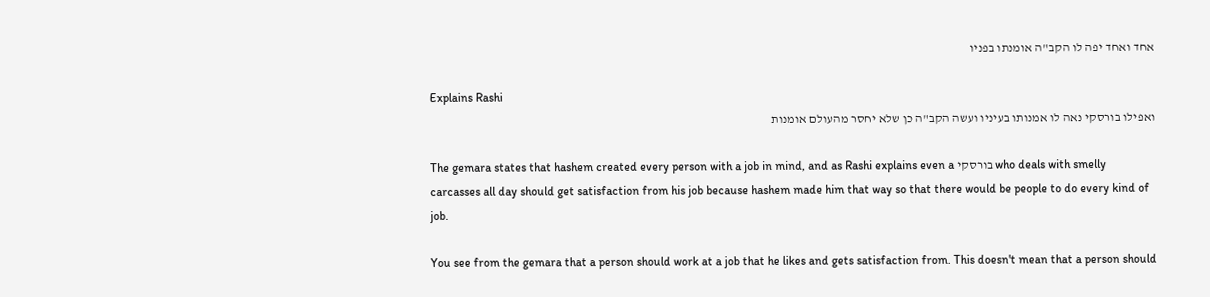אחד ואחד יפה לו הקב"ה אומנתו בפניו

Explains Rashi
ואפילו בורסקי נאה לו אמנותו בעיניו ועשה הקב"ה כן שלא יחסר מהעולם אומנות

The gemara states that hashem created every person with a job in mind, and as Rashi explains even a בורסקי who deals with smelly carcasses all day should get satisfaction from his job because hashem made him that way so that there would be people to do every kind of job.

You see from the gemara that a person should work at a job that he likes and gets satisfaction from. This doesn't mean that a person should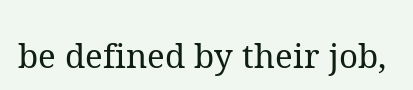be defined by their job,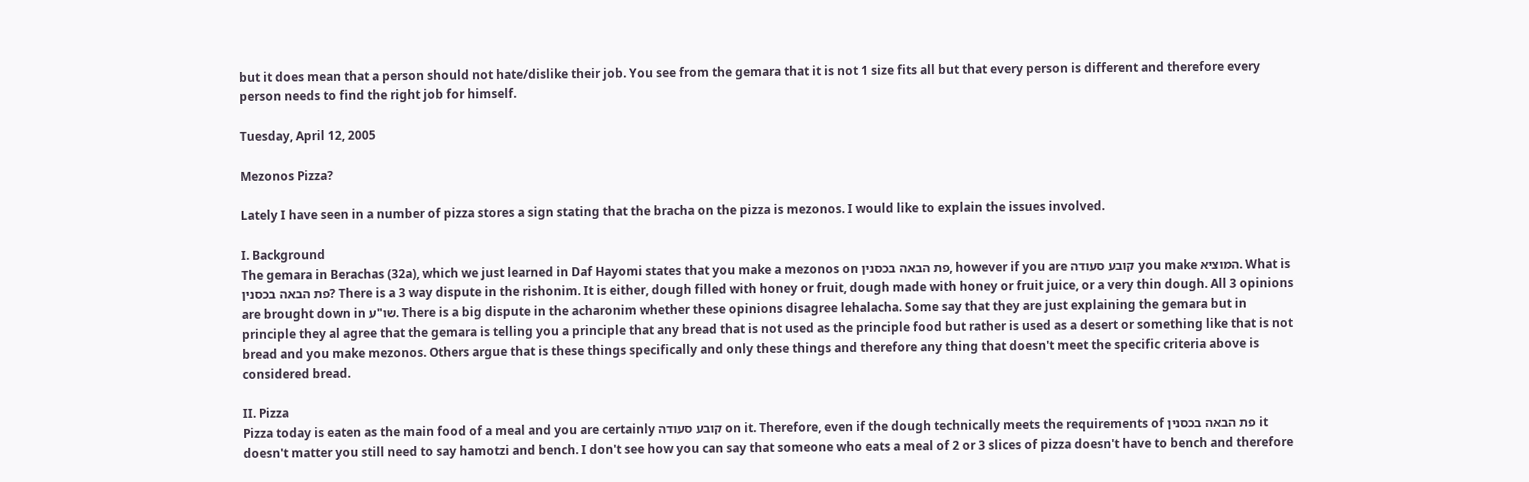but it does mean that a person should not hate/dislike their job. You see from the gemara that it is not 1 size fits all but that every person is different and therefore every person needs to find the right job for himself.

Tuesday, April 12, 2005

Mezonos Pizza?

Lately I have seen in a number of pizza stores a sign stating that the bracha on the pizza is mezonos. I would like to explain the issues involved.

I. Background
The gemara in Berachas (32a), which we just learned in Daf Hayomi states that you make a mezonos on פת הבאה בכסנין, however if you are קובע סעודה you make המוציא. What is פת הבאה בכסנין? There is a 3 way dispute in the rishonim. It is either, dough filled with honey or fruit, dough made with honey or fruit juice, or a very thin dough. All 3 opinions are brought down in שו"ע. There is a big dispute in the acharonim whether these opinions disagree lehalacha. Some say that they are just explaining the gemara but in principle they al agree that the gemara is telling you a principle that any bread that is not used as the principle food but rather is used as a desert or something like that is not bread and you make mezonos. Others argue that is these things specifically and only these things and therefore any thing that doesn't meet the specific criteria above is considered bread.

II. Pizza
Pizza today is eaten as the main food of a meal and you are certainly קובע סעודה on it. Therefore, even if the dough technically meets the requirements of פת הבאה בכסנין it doesn't matter you still need to say hamotzi and bench. I don't see how you can say that someone who eats a meal of 2 or 3 slices of pizza doesn't have to bench and therefore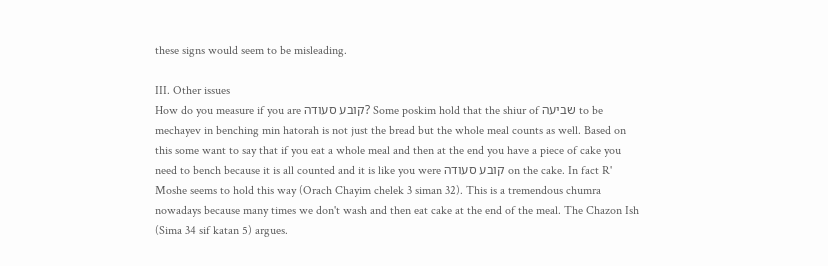these signs would seem to be misleading.

III. Other issues
How do you measure if you are קובע סעודה? Some poskim hold that the shiur of שביעה to be mechayev in benching min hatorah is not just the bread but the whole meal counts as well. Based on this some want to say that if you eat a whole meal and then at the end you have a piece of cake you need to bench because it is all counted and it is like you were קובע סעודה on the cake. In fact R' Moshe seems to hold this way (Orach Chayim chelek 3 siman 32). This is a tremendous chumra nowadays because many times we don't wash and then eat cake at the end of the meal. The Chazon Ish (Sima 34 sif katan 5) argues.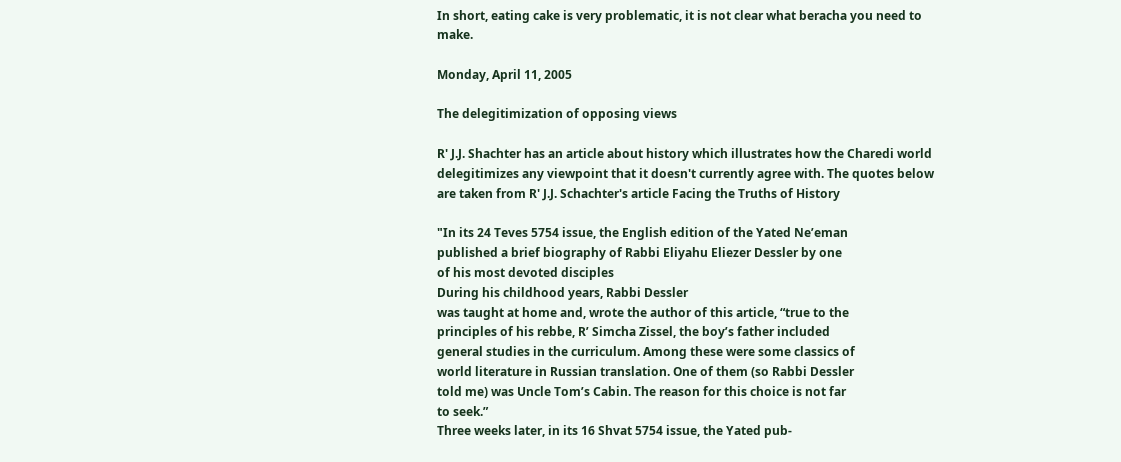In short, eating cake is very problematic, it is not clear what beracha you need to make.

Monday, April 11, 2005

The delegitimization of opposing views

R' J.J. Shachter has an article about history which illustrates how the Charedi world delegitimizes any viewpoint that it doesn't currently agree with. The quotes below are taken from R' J.J. Schachter's article Facing the Truths of History

"In its 24 Teves 5754 issue, the English edition of the Yated Ne’eman
published a brief biography of Rabbi Eliyahu Eliezer Dessler by one
of his most devoted disciples
During his childhood years, Rabbi Dessler
was taught at home and, wrote the author of this article, “true to the
principles of his rebbe, R’ Simcha Zissel, the boy’s father included
general studies in the curriculum. Among these were some classics of
world literature in Russian translation. One of them (so Rabbi Dessler
told me) was Uncle Tom’s Cabin. The reason for this choice is not far
to seek.”
Three weeks later, in its 16 Shvat 5754 issue, the Yated pub-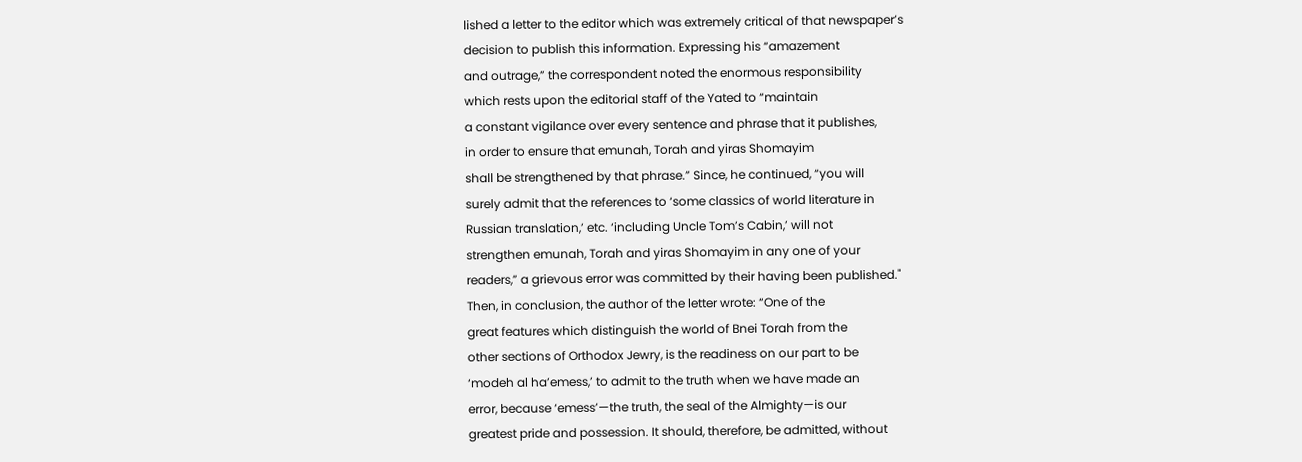lished a letter to the editor which was extremely critical of that newspaper’s
decision to publish this information. Expressing his “amazement
and outrage,” the correspondent noted the enormous responsibility
which rests upon the editorial staff of the Yated to “maintain
a constant vigilance over every sentence and phrase that it publishes,
in order to ensure that emunah, Torah and yiras Shomayim
shall be strengthened by that phrase.” Since, he continued, “you will
surely admit that the references to ‘some classics of world literature in
Russian translation,’ etc. ‘including Uncle Tom’s Cabin,’ will not
strengthen emunah, Torah and yiras Shomayim in any one of your
readers,” a grievous error was committed by their having been published."
Then, in conclusion, the author of the letter wrote: “One of the
great features which distinguish the world of Bnei Torah from the
other sections of Orthodox Jewry, is the readiness on our part to be
‘modeh al ha’emess,’ to admit to the truth when we have made an
error, because ‘emess’—the truth, the seal of the Almighty—is our
greatest pride and possession. It should, therefore, be admitted, without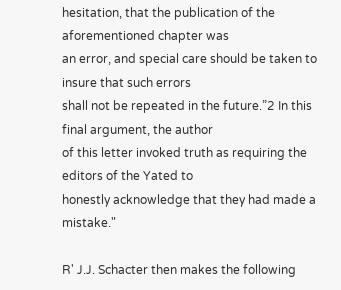hesitation, that the publication of the aforementioned chapter was
an error, and special care should be taken to insure that such errors
shall not be repeated in the future.”2 In this final argument, the author
of this letter invoked truth as requiring the editors of the Yated to
honestly acknowledge that they had made a mistake."

R' J.J. Schacter then makes the following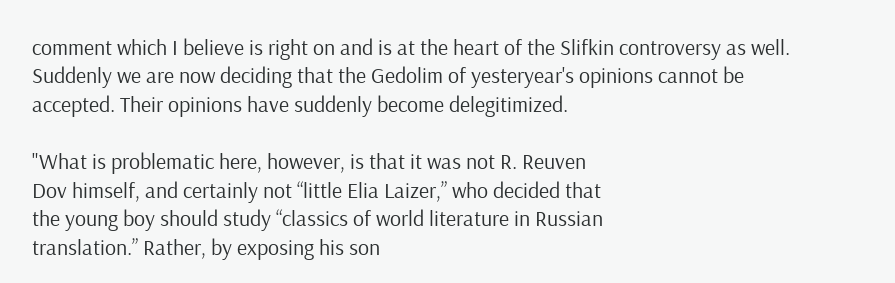comment which I believe is right on and is at the heart of the Slifkin controversy as well. Suddenly we are now deciding that the Gedolim of yesteryear's opinions cannot be accepted. Their opinions have suddenly become delegitimized.

"What is problematic here, however, is that it was not R. Reuven
Dov himself, and certainly not “little Elia Laizer,” who decided that
the young boy should study “classics of world literature in Russian
translation.” Rather, by exposing his son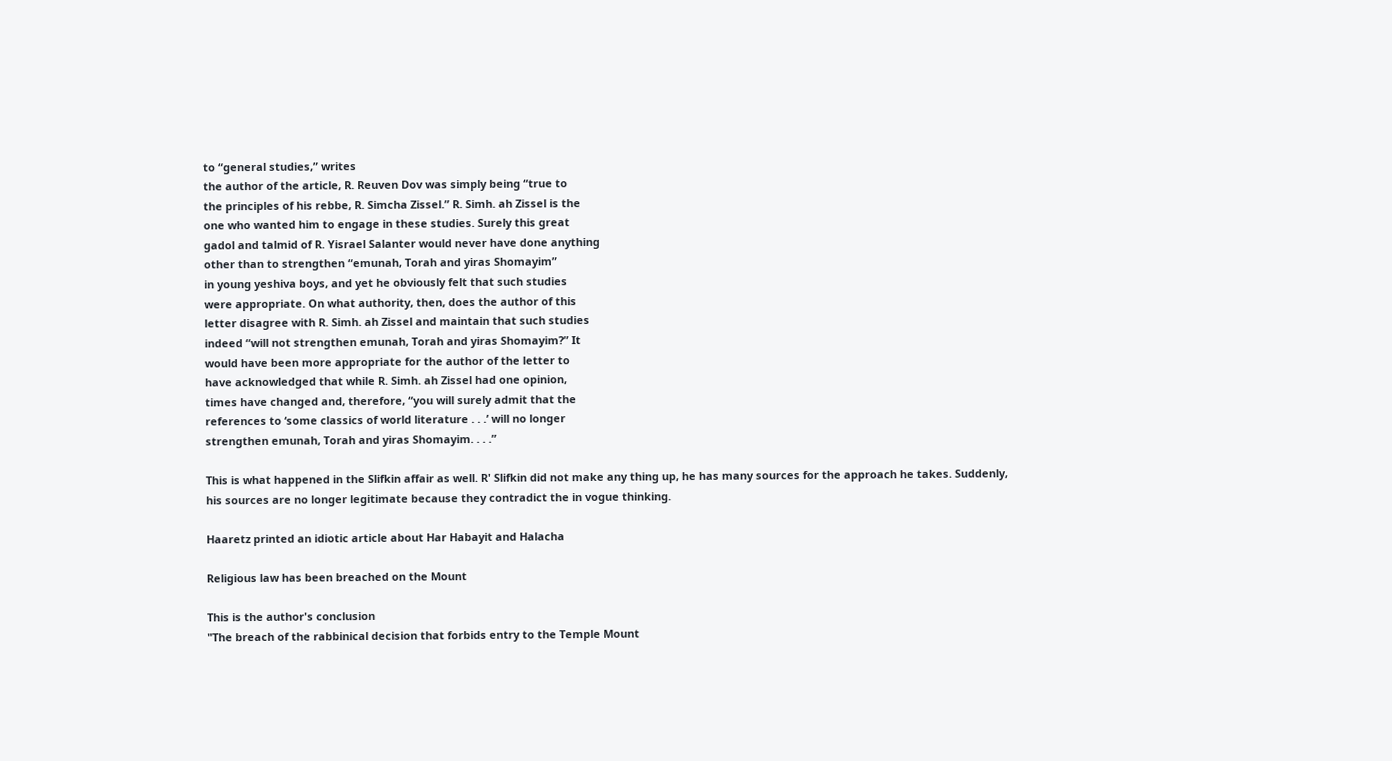to “general studies,” writes
the author of the article, R. Reuven Dov was simply being “true to
the principles of his rebbe, R. Simcha Zissel.” R. Simh. ah Zissel is the
one who wanted him to engage in these studies. Surely this great
gadol and talmid of R. Yisrael Salanter would never have done anything
other than to strengthen “emunah, Torah and yiras Shomayim”
in young yeshiva boys, and yet he obviously felt that such studies
were appropriate. On what authority, then, does the author of this
letter disagree with R. Simh. ah Zissel and maintain that such studies
indeed “will not strengthen emunah, Torah and yiras Shomayim?” It
would have been more appropriate for the author of the letter to
have acknowledged that while R. Simh. ah Zissel had one opinion,
times have changed and, therefore, “you will surely admit that the
references to ‘some classics of world literature . . .’ will no longer
strengthen emunah, Torah and yiras Shomayim. . . .”

This is what happened in the Slifkin affair as well. R' Slifkin did not make any thing up, he has many sources for the approach he takes. Suddenly, his sources are no longer legitimate because they contradict the in vogue thinking.

Haaretz printed an idiotic article about Har Habayit and Halacha

Religious law has been breached on the Mount

This is the author's conclusion
"The breach of the rabbinical decision that forbids entry to the Temple Mount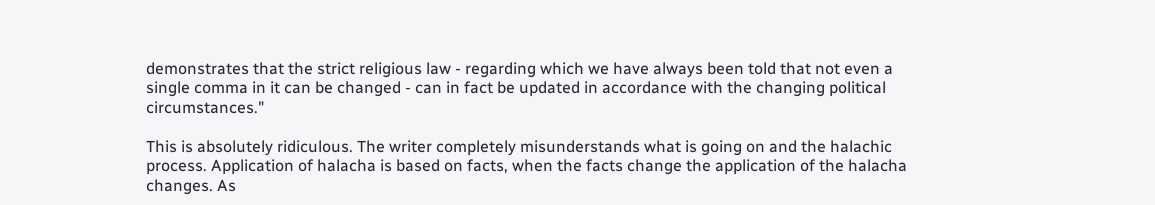demonstrates that the strict religious law - regarding which we have always been told that not even a single comma in it can be changed - can in fact be updated in accordance with the changing political circumstances."

This is absolutely ridiculous. The writer completely misunderstands what is going on and the halachic process. Application of halacha is based on facts, when the facts change the application of the halacha changes. As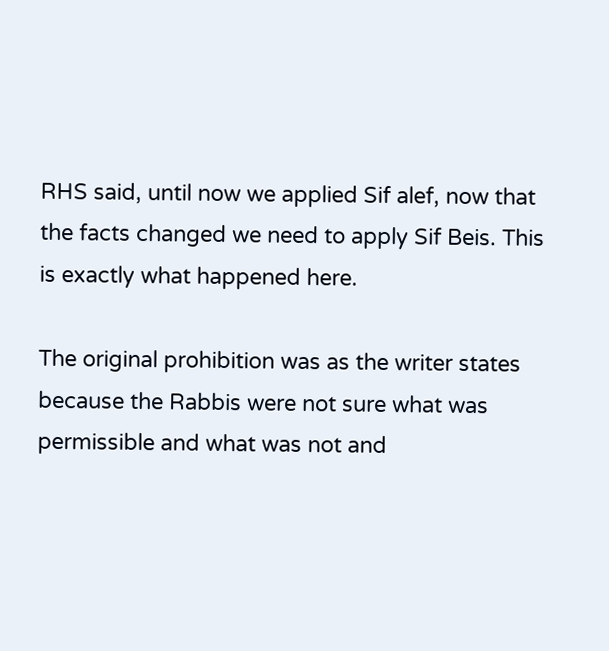RHS said, until now we applied Sif alef, now that the facts changed we need to apply Sif Beis. This is exactly what happened here.

The original prohibition was as the writer states because the Rabbis were not sure what was permissible and what was not and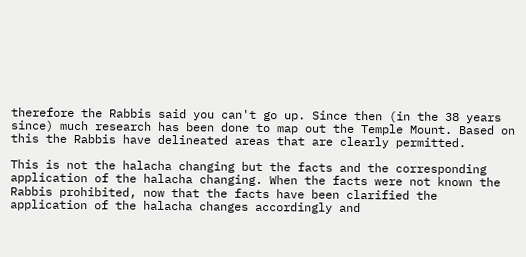therefore the Rabbis said you can't go up. Since then (in the 38 years since) much research has been done to map out the Temple Mount. Based on this the Rabbis have delineated areas that are clearly permitted.

This is not the halacha changing but the facts and the corresponding application of the halacha changing. When the facts were not known the Rabbis prohibited, now that the facts have been clarified the application of the halacha changes accordingly and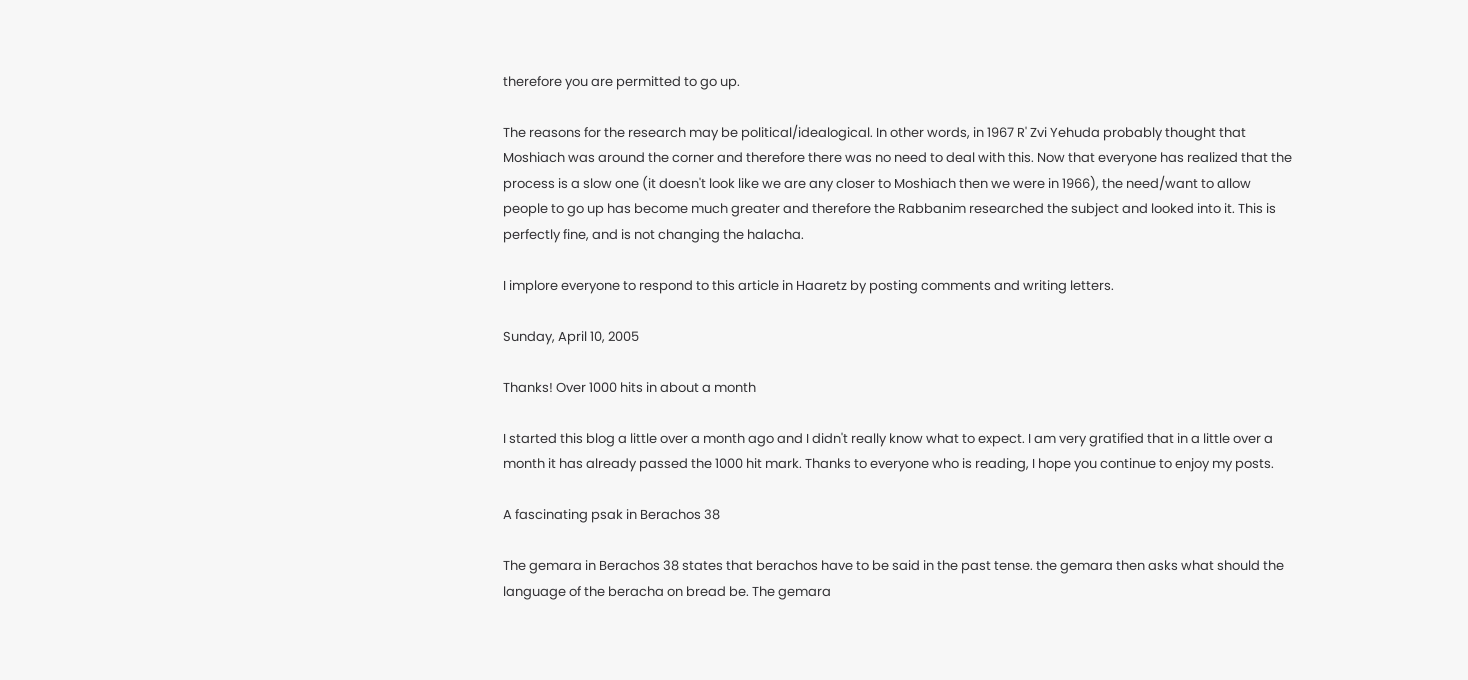therefore you are permitted to go up.

The reasons for the research may be political/idealogical. In other words, in 1967 R' Zvi Yehuda probably thought that Moshiach was around the corner and therefore there was no need to deal with this. Now that everyone has realized that the process is a slow one (it doesn't look like we are any closer to Moshiach then we were in 1966), the need/want to allow people to go up has become much greater and therefore the Rabbanim researched the subject and looked into it. This is perfectly fine, and is not changing the halacha.

I implore everyone to respond to this article in Haaretz by posting comments and writing letters.

Sunday, April 10, 2005

Thanks! Over 1000 hits in about a month

I started this blog a little over a month ago and I didn't really know what to expect. I am very gratified that in a little over a month it has already passed the 1000 hit mark. Thanks to everyone who is reading, I hope you continue to enjoy my posts.

A fascinating psak in Berachos 38

The gemara in Berachos 38 states that berachos have to be said in the past tense. the gemara then asks what should the language of the beracha on bread be. The gemara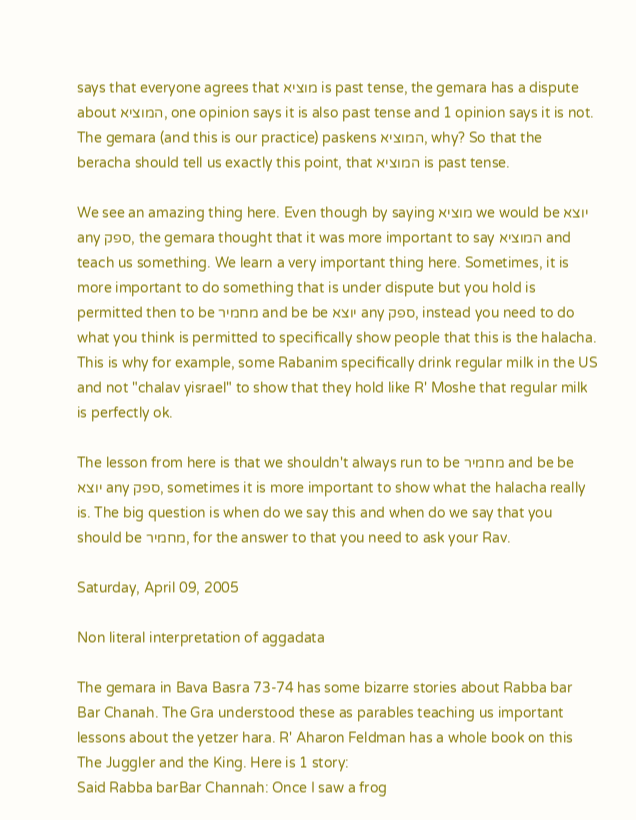says that everyone agrees that מוציא is past tense, the gemara has a dispute about המוציא, one opinion says it is also past tense and 1 opinion says it is not. The gemara (and this is our practice) paskens המוציא, why? So that the beracha should tell us exactly this point, that המוציא is past tense.

We see an amazing thing here. Even though by saying מוציא we would be יוצא any ספק, the gemara thought that it was more important to say המוציא and teach us something. We learn a very important thing here. Sometimes, it is more important to do something that is under dispute but you hold is permitted then to be מחמיר and be be יוצא any ספק, instead you need to do what you think is permitted to specifically show people that this is the halacha. This is why for example, some Rabanim specifically drink regular milk in the US and not "chalav yisrael" to show that they hold like R' Moshe that regular milk is perfectly ok.

The lesson from here is that we shouldn't always run to be מחמיר and be be יוצא any ספק, sometimes it is more important to show what the halacha really is. The big question is when do we say this and when do we say that you should be מחמיר, for the answer to that you need to ask your Rav.

Saturday, April 09, 2005

Non literal interpretation of aggadata

The gemara in Bava Basra 73-74 has some bizarre stories about Rabba bar Bar Chanah. The Gra understood these as parables teaching us important lessons about the yetzer hara. R' Aharon Feldman has a whole book on this The Juggler and the King. Here is 1 story:
Said Rabba barBar Channah: Once I saw a frog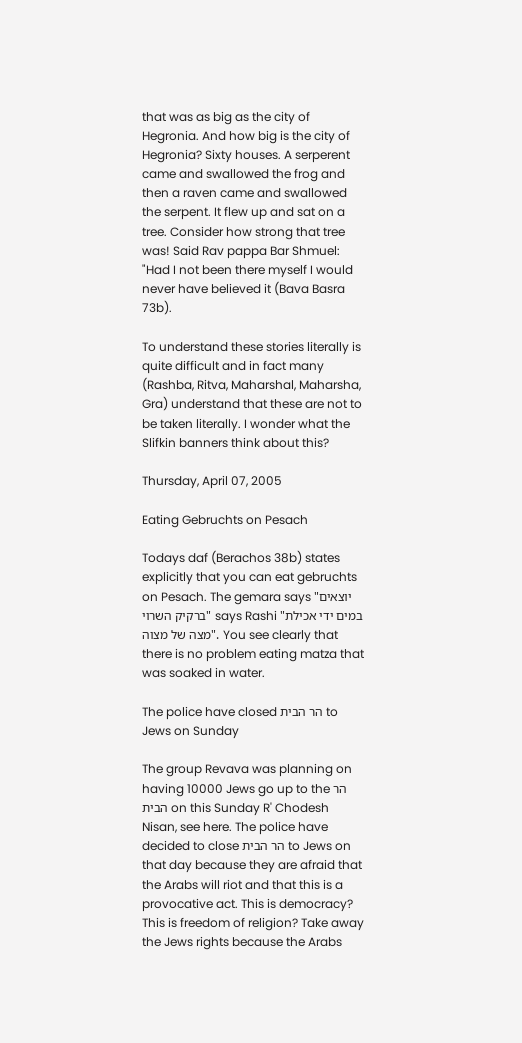that was as big as the city of Hegronia. And how big is the city of Hegronia? Sixty houses. A serperent came and swallowed the frog and then a raven came and swallowed the serpent. It flew up and sat on a tree. Consider how strong that tree was! Said Rav pappa Bar Shmuel: "Had I not been there myself I would never have believed it (Bava Basra 73b).

To understand these stories literally is quite difficult and in fact many (Rashba, Ritva, Maharshal, Maharsha, Gra) understand that these are not to be taken literally. I wonder what the Slifkin banners think about this?

Thursday, April 07, 2005

Eating Gebruchts on Pesach

Todays daf (Berachos 38b) states explicitly that you can eat gebruchts on Pesach. The gemara says "יוצאים ברקיק השרוי" says Rashi "במים ידי אכילת מצה של מצוה". You see clearly that there is no problem eating matza that was soaked in water.

The police have closed הר הבית to Jews on Sunday

The group Revava was planning on having 10000 Jews go up to the הר הבית on this Sunday R' Chodesh Nisan, see here. The police have decided to close הר הבית to Jews on that day because they are afraid that the Arabs will riot and that this is a provocative act. This is democracy? This is freedom of religion? Take away the Jews rights because the Arabs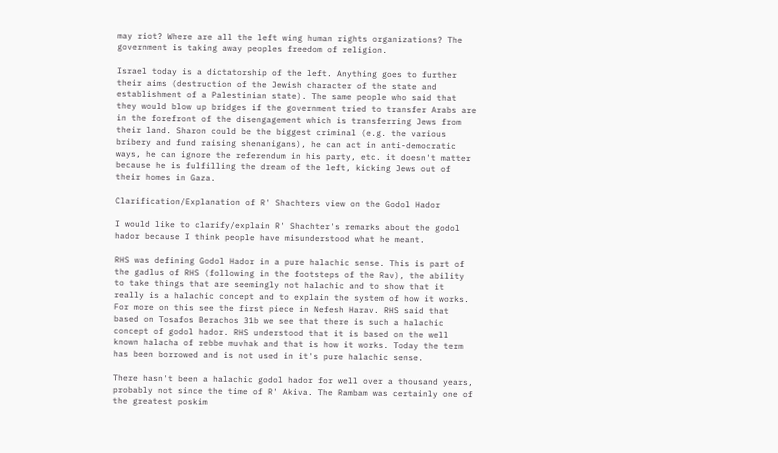may riot? Where are all the left wing human rights organizations? The government is taking away peoples freedom of religion.

Israel today is a dictatorship of the left. Anything goes to further their aims (destruction of the Jewish character of the state and establishment of a Palestinian state). The same people who said that they would blow up bridges if the government tried to transfer Arabs are in the forefront of the disengagement which is transferring Jews from their land. Sharon could be the biggest criminal (e.g. the various bribery and fund raising shenanigans), he can act in anti-democratic ways, he can ignore the referendum in his party, etc. it doesn't matter because he is fulfilling the dream of the left, kicking Jews out of their homes in Gaza.

Clarification/Explanation of R' Shachters view on the Godol Hador

I would like to clarify/explain R' Shachter's remarks about the godol hador because I think people have misunderstood what he meant.

RHS was defining Godol Hador in a pure halachic sense. This is part of the gadlus of RHS (following in the footsteps of the Rav), the ability to take things that are seemingly not halachic and to show that it really is a halachic concept and to explain the system of how it works. For more on this see the first piece in Nefesh Harav. RHS said that based on Tosafos Berachos 31b we see that there is such a halachic concept of godol hador. RHS understood that it is based on the well known halacha of rebbe muvhak and that is how it works. Today the term has been borrowed and is not used in it's pure halachic sense.

There hasn't been a halachic godol hador for well over a thousand years, probably not since the time of R' Akiva. The Rambam was certainly one of the greatest poskim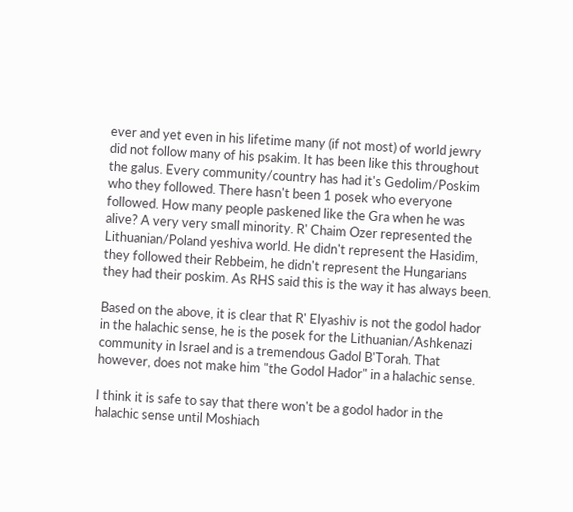ever and yet even in his lifetime many (if not most) of world jewry did not follow many of his psakim. It has been like this throughout the galus. Every community/country has had it's Gedolim/Poskim who they followed. There hasn't been 1 posek who everyone followed. How many people paskened like the Gra when he was alive? A very very small minority. R' Chaim Ozer represented the Lithuanian/Poland yeshiva world. He didn't represent the Hasidim, they followed their Rebbeim, he didn't represent the Hungarians they had their poskim. As RHS said this is the way it has always been.

Based on the above, it is clear that R' Elyashiv is not the godol hador in the halachic sense, he is the posek for the Lithuanian/Ashkenazi community in Israel and is a tremendous Gadol B'Torah. That however, does not make him "the Godol Hador" in a halachic sense.

I think it is safe to say that there won't be a godol hador in the halachic sense until Moshiach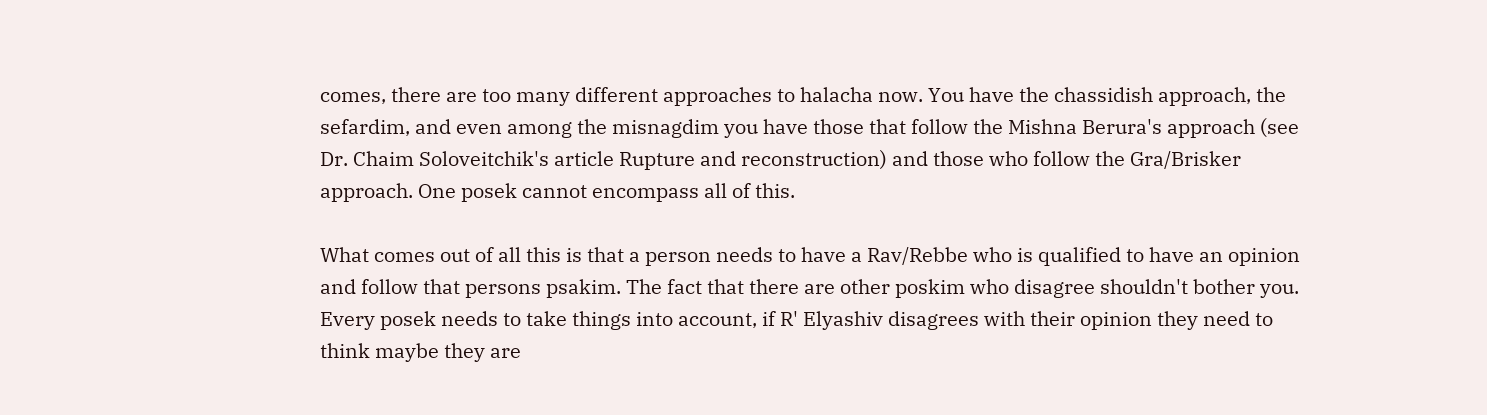comes, there are too many different approaches to halacha now. You have the chassidish approach, the sefardim, and even among the misnagdim you have those that follow the Mishna Berura's approach (see Dr. Chaim Soloveitchik's article Rupture and reconstruction) and those who follow the Gra/Brisker approach. One posek cannot encompass all of this.

What comes out of all this is that a person needs to have a Rav/Rebbe who is qualified to have an opinion and follow that persons psakim. The fact that there are other poskim who disagree shouldn't bother you. Every posek needs to take things into account, if R' Elyashiv disagrees with their opinion they need to think maybe they are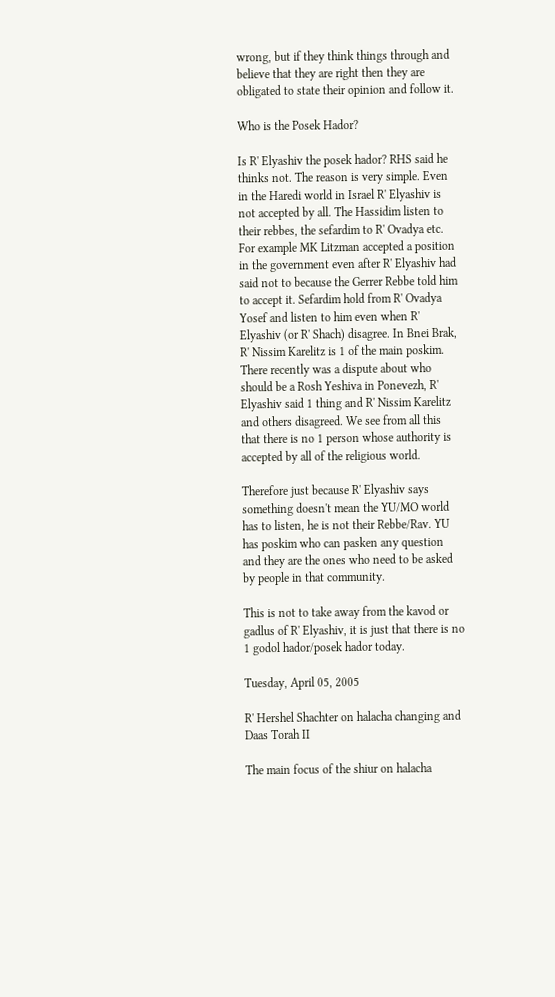wrong, but if they think things through and believe that they are right then they are obligated to state their opinion and follow it.

Who is the Posek Hador?

Is R' Elyashiv the posek hador? RHS said he thinks not. The reason is very simple. Even in the Haredi world in Israel R' Elyashiv is not accepted by all. The Hassidim listen to their rebbes, the sefardim to R' Ovadya etc. For example MK Litzman accepted a position in the government even after R' Elyashiv had said not to because the Gerrer Rebbe told him to accept it. Sefardim hold from R' Ovadya Yosef and listen to him even when R' Elyashiv (or R' Shach) disagree. In Bnei Brak, R' Nissim Karelitz is 1 of the main poskim. There recently was a dispute about who should be a Rosh Yeshiva in Ponevezh, R' Elyashiv said 1 thing and R' Nissim Karelitz and others disagreed. We see from all this that there is no 1 person whose authority is accepted by all of the religious world.

Therefore just because R' Elyashiv says something doesn't mean the YU/MO world has to listen, he is not their Rebbe/Rav. YU has poskim who can pasken any question and they are the ones who need to be asked by people in that community.

This is not to take away from the kavod or gadlus of R' Elyashiv, it is just that there is no 1 godol hador/posek hador today.

Tuesday, April 05, 2005

R' Hershel Shachter on halacha changing and Daas Torah II

The main focus of the shiur on halacha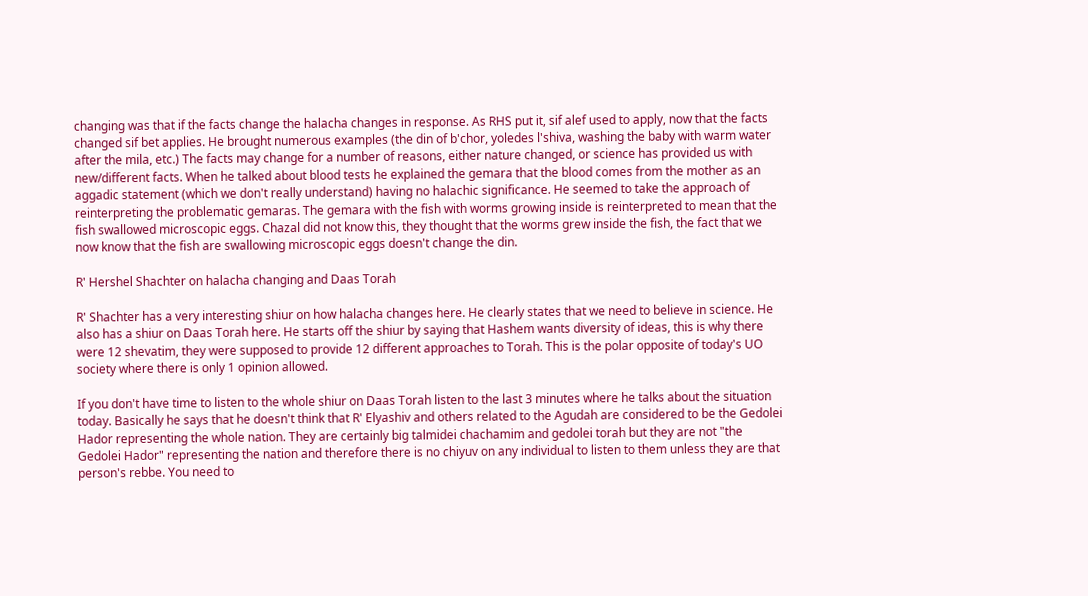changing was that if the facts change the halacha changes in response. As RHS put it, sif alef used to apply, now that the facts changed sif bet applies. He brought numerous examples (the din of b'chor, yoledes l'shiva, washing the baby with warm water after the mila, etc.) The facts may change for a number of reasons, either nature changed, or science has provided us with new/different facts. When he talked about blood tests he explained the gemara that the blood comes from the mother as an aggadic statement (which we don't really understand) having no halachic significance. He seemed to take the approach of reinterpreting the problematic gemaras. The gemara with the fish with worms growing inside is reinterpreted to mean that the fish swallowed microscopic eggs. Chazal did not know this, they thought that the worms grew inside the fish, the fact that we now know that the fish are swallowing microscopic eggs doesn't change the din.

R' Hershel Shachter on halacha changing and Daas Torah

R' Shachter has a very interesting shiur on how halacha changes here. He clearly states that we need to believe in science. He also has a shiur on Daas Torah here. He starts off the shiur by saying that Hashem wants diversity of ideas, this is why there were 12 shevatim, they were supposed to provide 12 different approaches to Torah. This is the polar opposite of today's UO society where there is only 1 opinion allowed.

If you don't have time to listen to the whole shiur on Daas Torah listen to the last 3 minutes where he talks about the situation today. Basically he says that he doesn't think that R' Elyashiv and others related to the Agudah are considered to be the Gedolei Hador representing the whole nation. They are certainly big talmidei chachamim and gedolei torah but they are not "the Gedolei Hador" representing the nation and therefore there is no chiyuv on any individual to listen to them unless they are that person's rebbe. You need to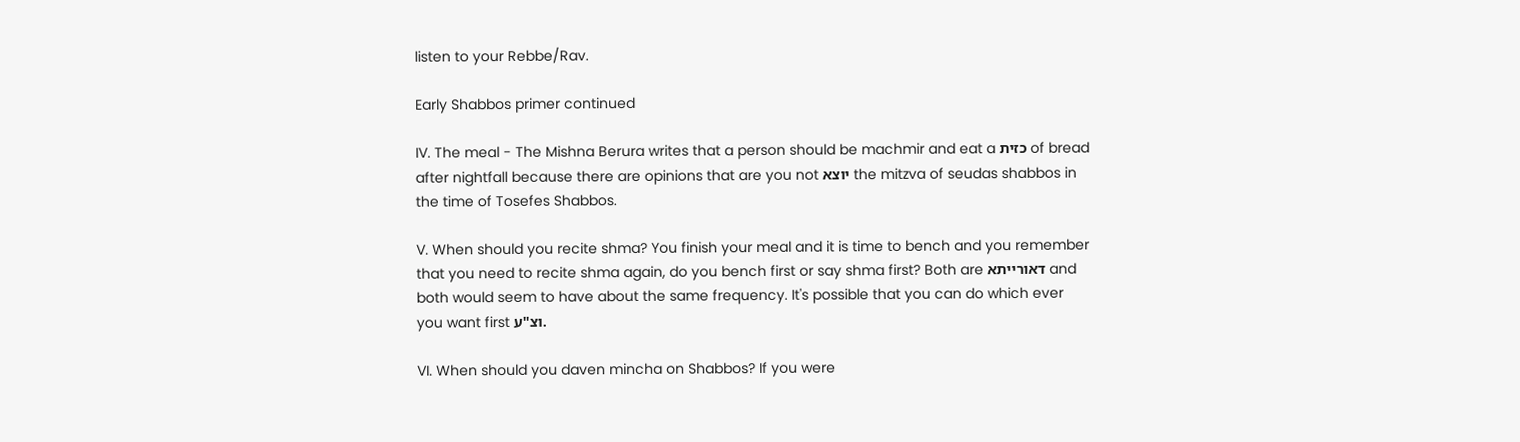listen to your Rebbe/Rav.

Early Shabbos primer continued

IV. The meal - The Mishna Berura writes that a person should be machmir and eat a כזית of bread after nightfall because there are opinions that are you not יוצא the mitzva of seudas shabbos in the time of Tosefes Shabbos.

V. When should you recite shma? You finish your meal and it is time to bench and you remember that you need to recite shma again, do you bench first or say shma first? Both are דאורייתא and both would seem to have about the same frequency. It's possible that you can do which ever you want first וצ"ע.

VI. When should you daven mincha on Shabbos? If you were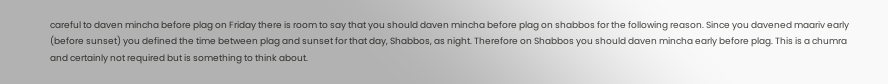careful to daven mincha before plag on Friday there is room to say that you should daven mincha before plag on shabbos for the following reason. Since you davened maariv early (before sunset) you defined the time between plag and sunset for that day, Shabbos, as night. Therefore on Shabbos you should daven mincha early before plag. This is a chumra and certainly not required but is something to think about.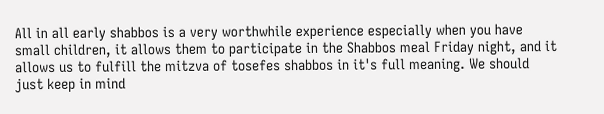All in all early shabbos is a very worthwhile experience especially when you have small children, it allows them to participate in the Shabbos meal Friday night, and it allows us to fulfill the mitzva of tosefes shabbos in it's full meaning. We should just keep in mind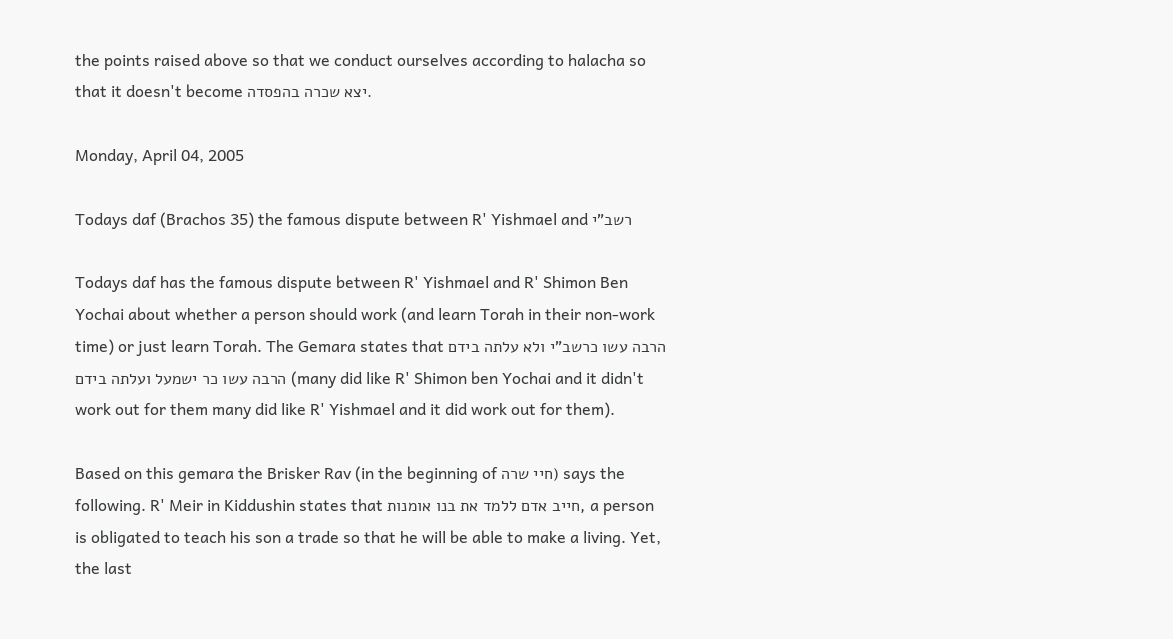the points raised above so that we conduct ourselves according to halacha so that it doesn't become יצא שכרה בהפסדה.

Monday, April 04, 2005

Todays daf (Brachos 35) the famous dispute between R' Yishmael and רשב"י

Todays daf has the famous dispute between R' Yishmael and R' Shimon Ben Yochai about whether a person should work (and learn Torah in their non-work time) or just learn Torah. The Gemara states that הרבה עשו כרשב"י ולא עלתה בידם הרבה עשו כר ישמעל ועלתה בידם (many did like R' Shimon ben Yochai and it didn't work out for them many did like R' Yishmael and it did work out for them).

Based on this gemara the Brisker Rav (in the beginning of חיי שרה) says the following. R' Meir in Kiddushin states that חייב אדם ללמד את בנו אומנות, a person is obligated to teach his son a trade so that he will be able to make a living. Yet, the last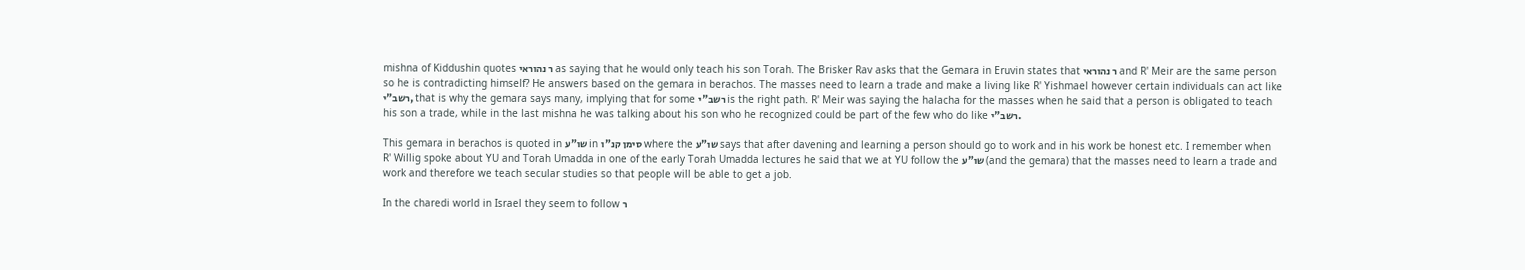mishna of Kiddushin quotes ר נהוראי as saying that he would only teach his son Torah. The Brisker Rav asks that the Gemara in Eruvin states that ר נהוראי and R' Meir are the same person so he is contradicting himself? He answers based on the gemara in berachos. The masses need to learn a trade and make a living like R' Yishmael however certain individuals can act like רשב"י, that is why the gemara says many, implying that for some רשב"י is the right path. R' Meir was saying the halacha for the masses when he said that a person is obligated to teach his son a trade, while in the last mishna he was talking about his son who he recognized could be part of the few who do like רשב"י.

This gemara in berachos is quoted in שו"ע in סימן קנ"ו where the שו"ע says that after davening and learning a person should go to work and in his work be honest etc. I remember when R' Willig spoke about YU and Torah Umadda in one of the early Torah Umadda lectures he said that we at YU follow the שו"ע (and the gemara) that the masses need to learn a trade and work and therefore we teach secular studies so that people will be able to get a job.

In the charedi world in Israel they seem to follow ר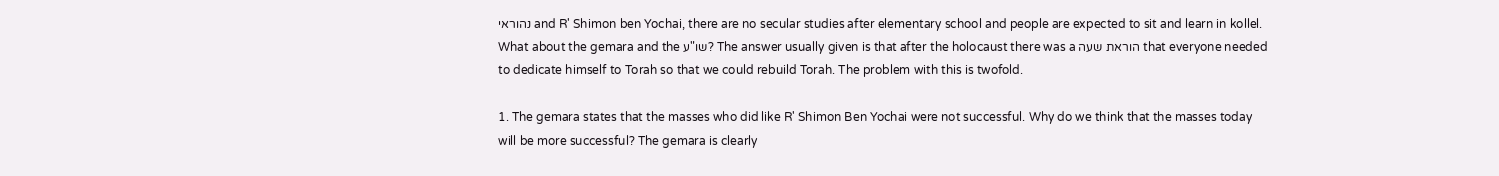נהוראי and R' Shimon ben Yochai, there are no secular studies after elementary school and people are expected to sit and learn in kollel. What about the gemara and the שו"ע? The answer usually given is that after the holocaust there was a הוראת שעה that everyone needed to dedicate himself to Torah so that we could rebuild Torah. The problem with this is twofold.

1. The gemara states that the masses who did like R' Shimon Ben Yochai were not successful. Why do we think that the masses today will be more successful? The gemara is clearly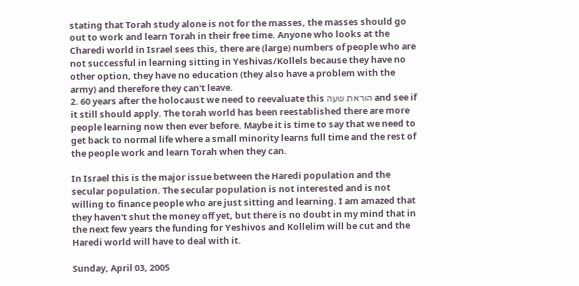stating that Torah study alone is not for the masses, the masses should go out to work and learn Torah in their free time. Anyone who looks at the Charedi world in Israel sees this, there are (large) numbers of people who are not successful in learning sitting in Yeshivas/Kollels because they have no other option, they have no education (they also have a problem with the army) and therefore they can't leave.
2. 60 years after the holocaust we need to reevaluate this הוראת שעה and see if it still should apply. The torah world has been reestablished there are more people learning now then ever before. Maybe it is time to say that we need to get back to normal life where a small minority learns full time and the rest of the people work and learn Torah when they can.

In Israel this is the major issue between the Haredi population and the secular population. The secular population is not interested and is not willing to finance people who are just sitting and learning. I am amazed that they haven't shut the money off yet, but there is no doubt in my mind that in the next few years the funding for Yeshivos and Kollelim will be cut and the Haredi world will have to deal with it.

Sunday, April 03, 2005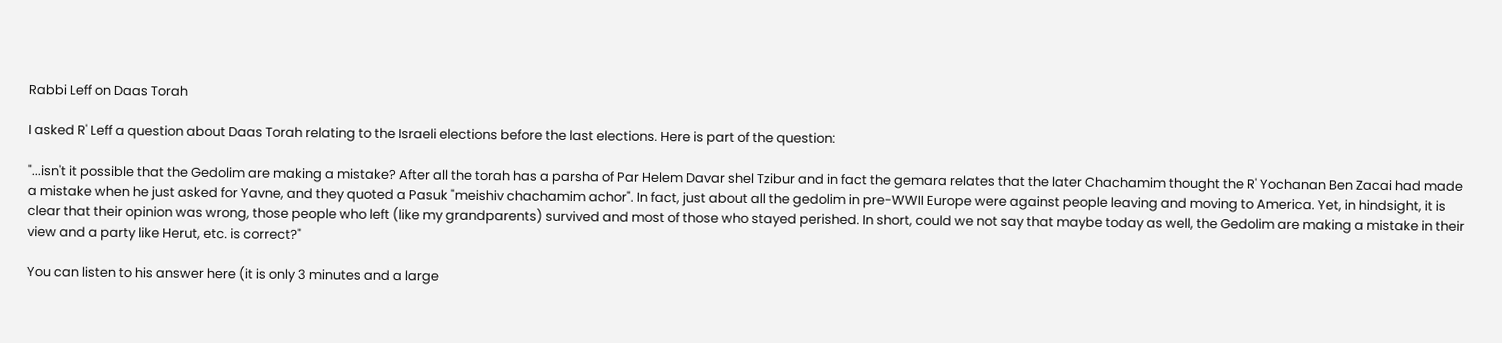Rabbi Leff on Daas Torah

I asked R' Leff a question about Daas Torah relating to the Israeli elections before the last elections. Here is part of the question:

"...isn't it possible that the Gedolim are making a mistake? After all the torah has a parsha of Par Helem Davar shel Tzibur and in fact the gemara relates that the later Chachamim thought the R' Yochanan Ben Zacai had made a mistake when he just asked for Yavne, and they quoted a Pasuk "meishiv chachamim achor". In fact, just about all the gedolim in pre-WWII Europe were against people leaving and moving to America. Yet, in hindsight, it is clear that their opinion was wrong, those people who left (like my grandparents) survived and most of those who stayed perished. In short, could we not say that maybe today as well, the Gedolim are making a mistake in their view and a party like Herut, etc. is correct?"

You can listen to his answer here (it is only 3 minutes and a large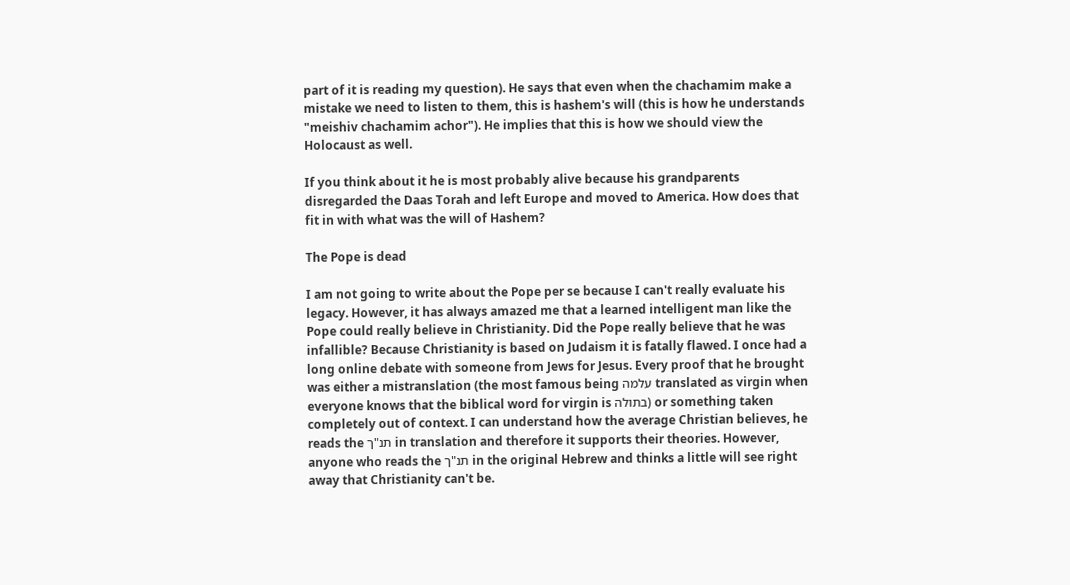part of it is reading my question). He says that even when the chachamim make a mistake we need to listen to them, this is hashem's will (this is how he understands "meishiv chachamim achor"). He implies that this is how we should view the Holocaust as well.

If you think about it he is most probably alive because his grandparents disregarded the Daas Torah and left Europe and moved to America. How does that fit in with what was the will of Hashem?

The Pope is dead

I am not going to write about the Pope per se because I can't really evaluate his legacy. However, it has always amazed me that a learned intelligent man like the Pope could really believe in Christianity. Did the Pope really believe that he was infallible? Because Christianity is based on Judaism it is fatally flawed. I once had a long online debate with someone from Jews for Jesus. Every proof that he brought was either a mistranslation (the most famous being עלמה translated as virgin when everyone knows that the biblical word for virgin is בתולה) or something taken completely out of context. I can understand how the average Christian believes, he reads the תנ"ך in translation and therefore it supports their theories. However, anyone who reads the תנ"ך in the original Hebrew and thinks a little will see right away that Christianity can't be.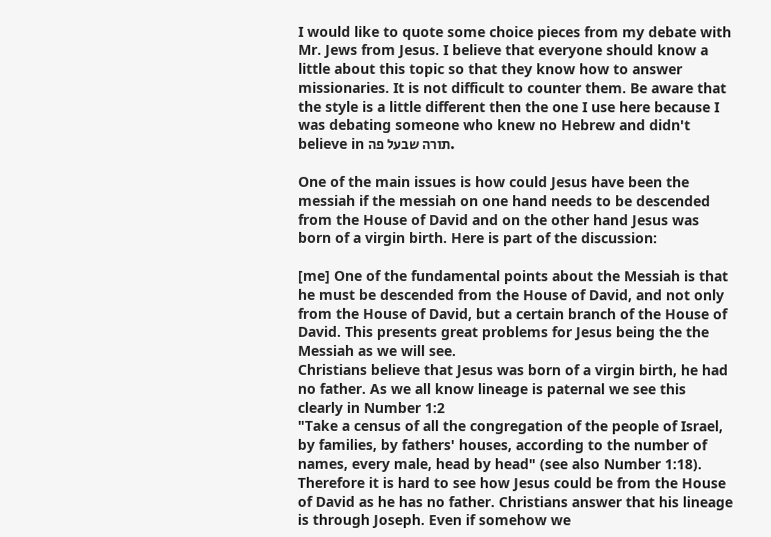I would like to quote some choice pieces from my debate with Mr. Jews from Jesus. I believe that everyone should know a little about this topic so that they know how to answer missionaries. It is not difficult to counter them. Be aware that the style is a little different then the one I use here because I was debating someone who knew no Hebrew and didn't believe in תורה שבעל פה.

One of the main issues is how could Jesus have been the messiah if the messiah on one hand needs to be descended from the House of David and on the other hand Jesus was born of a virgin birth. Here is part of the discussion:

[me] One of the fundamental points about the Messiah is that he must be descended from the House of David, and not only from the House of David, but a certain branch of the House of David. This presents great problems for Jesus being the the Messiah as we will see.
Christians believe that Jesus was born of a virgin birth, he had no father. As we all know lineage is paternal we see this clearly in Number 1:2
"Take a census of all the congregation of the people of Israel, by families, by fathers' houses, according to the number of names, every male, head by head" (see also Number 1:18).
Therefore it is hard to see how Jesus could be from the House of David as he has no father. Christians answer that his lineage is through Joseph. Even if somehow we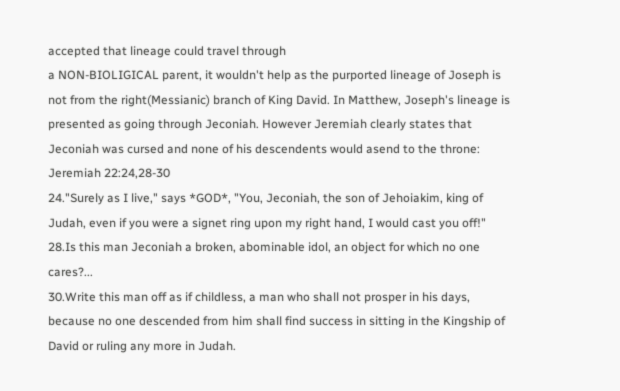accepted that lineage could travel through
a NON-BIOLIGICAL parent, it wouldn't help as the purported lineage of Joseph is not from the right(Messianic) branch of King David. In Matthew, Joseph's lineage is presented as going through Jeconiah. However Jeremiah clearly states that Jeconiah was cursed and none of his descendents would asend to the throne:
Jeremiah 22:24,28-30
24."Surely as I live," says *GOD*, "You, Jeconiah, the son of Jehoiakim, king of Judah, even if you were a signet ring upon my right hand, I would cast you off!"
28.Is this man Jeconiah a broken, abominable idol, an object for which no one cares?...
30.Write this man off as if childless, a man who shall not prosper in his days, because no one descended from him shall find success in sitting in the Kingship of David or ruling any more in Judah.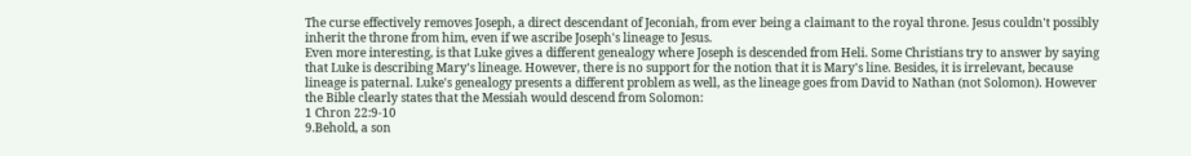The curse effectively removes Joseph, a direct descendant of Jeconiah, from ever being a claimant to the royal throne. Jesus couldn't possibly inherit the throne from him, even if we ascribe Joseph's lineage to Jesus.
Even more interesting, is that Luke gives a different genealogy where Joseph is descended from Heli. Some Christians try to answer by saying that Luke is describing Mary's lineage. However, there is no support for the notion that it is Mary's line. Besides, it is irrelevant, because lineage is paternal. Luke's genealogy presents a different problem as well, as the lineage goes from David to Nathan (not Solomon). However the Bible clearly states that the Messiah would descend from Solomon:
1 Chron 22:9-10
9.Behold, a son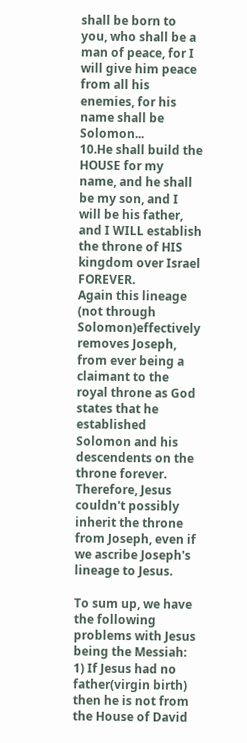shall be born to you, who shall be a man of peace, for I will give him peace from all his enemies, for his name shall be Solomon...
10.He shall build the HOUSE for my name, and he shall be my son, and I will be his father, and I WILL establish the throne of HIS kingdom over Israel FOREVER.
Again this lineage (not through Solomon)effectively removes Joseph, from ever being a claimant to the royal throne as God states that he established Solomon and his descendents on the throne forever. Therefore, Jesus couldn't possibly inherit the throne from Joseph, even if we ascribe Joseph's lineage to Jesus.

To sum up, we have the following problems with Jesus being the Messiah:
1) If Jesus had no father(virgin birth) then he is not from the House of David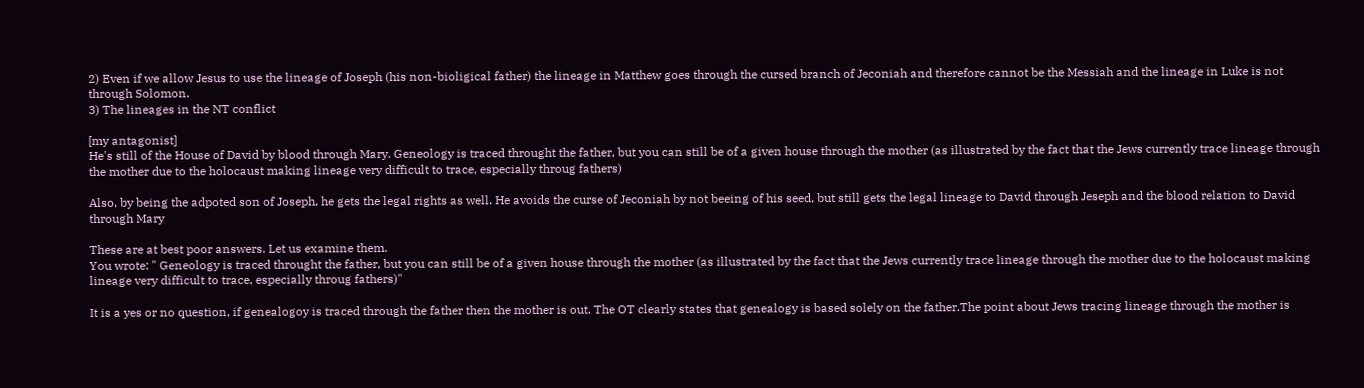2) Even if we allow Jesus to use the lineage of Joseph (his non-bioligical father) the lineage in Matthew goes through the cursed branch of Jeconiah and therefore cannot be the Messiah and the lineage in Luke is not through Solomon.
3) The lineages in the NT conflict

[my antagonist]
He's still of the House of David by blood through Mary. Geneology is traced throught the father, but you can still be of a given house through the mother (as illustrated by the fact that the Jews currently trace lineage through the mother due to the holocaust making lineage very difficult to trace, especially throug fathers)

Also, by being the adpoted son of Joseph, he gets the legal rights as well. He avoids the curse of Jeconiah by not beeing of his seed, but still gets the legal lineage to David through Jeseph and the blood relation to David through Mary

These are at best poor answers. Let us examine them.
You wrote: " Geneology is traced throught the father, but you can still be of a given house through the mother (as illustrated by the fact that the Jews currently trace lineage through the mother due to the holocaust making lineage very difficult to trace, especially throug fathers)"

It is a yes or no question, if genealogoy is traced through the father then the mother is out. The OT clearly states that genealogy is based solely on the father.The point about Jews tracing lineage through the mother is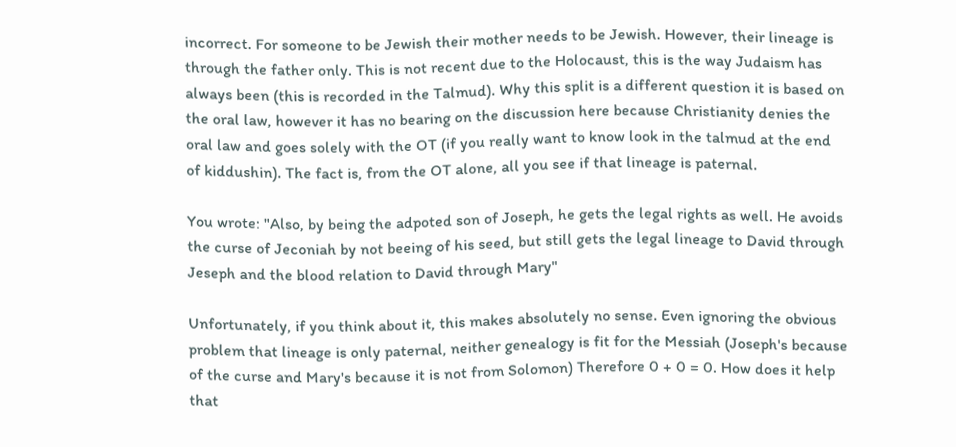incorrect. For someone to be Jewish their mother needs to be Jewish. However, their lineage is through the father only. This is not recent due to the Holocaust, this is the way Judaism has always been (this is recorded in the Talmud). Why this split is a different question it is based on the oral law, however it has no bearing on the discussion here because Christianity denies the oral law and goes solely with the OT (if you really want to know look in the talmud at the end of kiddushin). The fact is, from the OT alone, all you see if that lineage is paternal.

You wrote: "Also, by being the adpoted son of Joseph, he gets the legal rights as well. He avoids the curse of Jeconiah by not beeing of his seed, but still gets the legal lineage to David through Jeseph and the blood relation to David through Mary"

Unfortunately, if you think about it, this makes absolutely no sense. Even ignoring the obvious problem that lineage is only paternal, neither genealogy is fit for the Messiah (Joseph's because of the curse and Mary's because it is not from Solomon) Therefore 0 + 0 = 0. How does it help that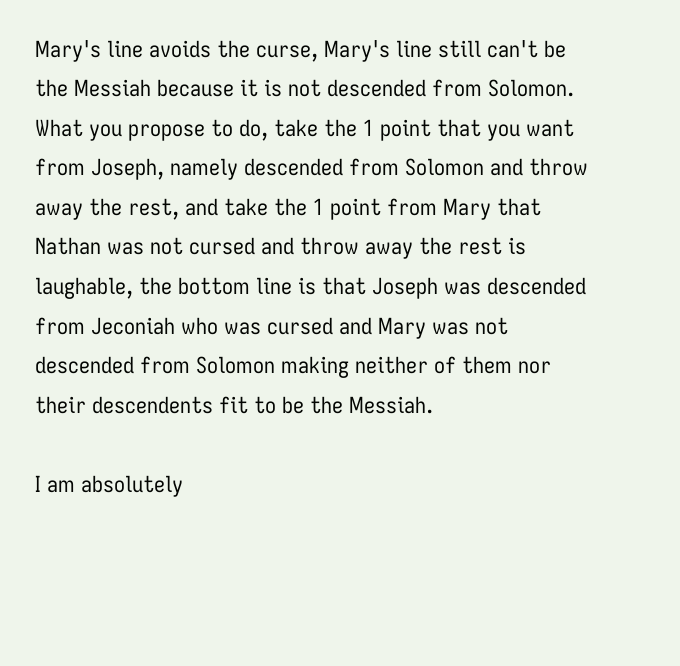Mary's line avoids the curse, Mary's line still can't be the Messiah because it is not descended from Solomon. What you propose to do, take the 1 point that you want from Joseph, namely descended from Solomon and throw away the rest, and take the 1 point from Mary that Nathan was not cursed and throw away the rest is laughable, the bottom line is that Joseph was descended from Jeconiah who was cursed and Mary was not descended from Solomon making neither of them nor their descendents fit to be the Messiah.

I am absolutely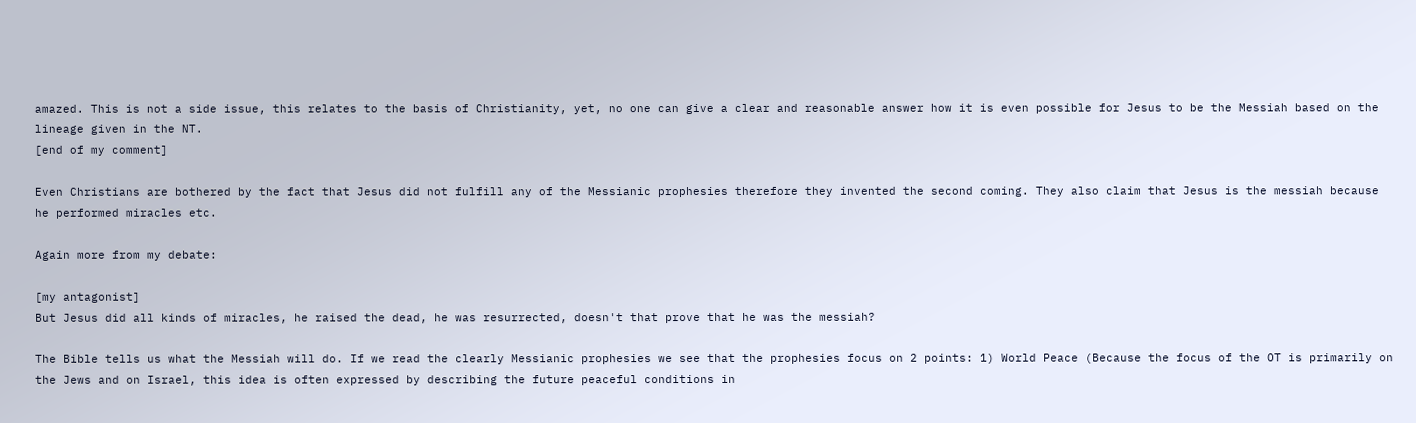amazed. This is not a side issue, this relates to the basis of Christianity, yet, no one can give a clear and reasonable answer how it is even possible for Jesus to be the Messiah based on the lineage given in the NT.
[end of my comment]

Even Christians are bothered by the fact that Jesus did not fulfill any of the Messianic prophesies therefore they invented the second coming. They also claim that Jesus is the messiah because he performed miracles etc.

Again more from my debate:

[my antagonist]
But Jesus did all kinds of miracles, he raised the dead, he was resurrected, doesn't that prove that he was the messiah?

The Bible tells us what the Messiah will do. If we read the clearly Messianic prophesies we see that the prophesies focus on 2 points: 1) World Peace (Because the focus of the OT is primarily on the Jews and on Israel, this idea is often expressed by describing the future peaceful conditions in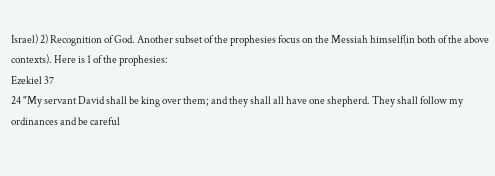Israel) 2) Recognition of God. Another subset of the prophesies focus on the Messiah himself(in both of the above contexts). Here is 1 of the prophesies:
Ezekiel 37
24 "My servant David shall be king over them; and they shall all have one shepherd. They shall follow my ordinances and be careful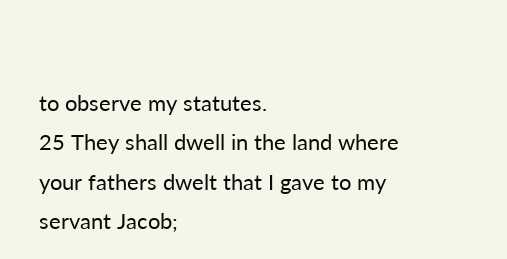to observe my statutes.
25 They shall dwell in the land where your fathers dwelt that I gave to my servant Jacob;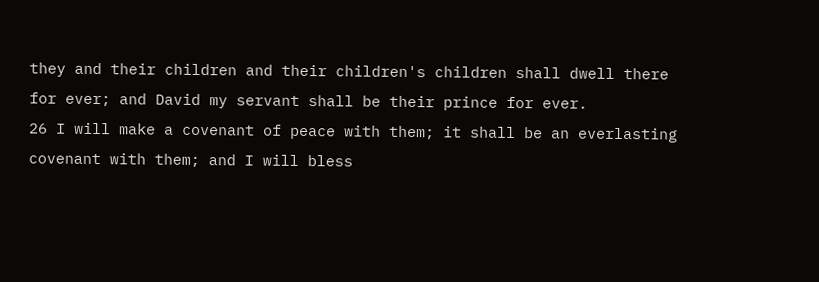they and their children and their children's children shall dwell there for ever; and David my servant shall be their prince for ever.
26 I will make a covenant of peace with them; it shall be an everlasting covenant with them; and I will bless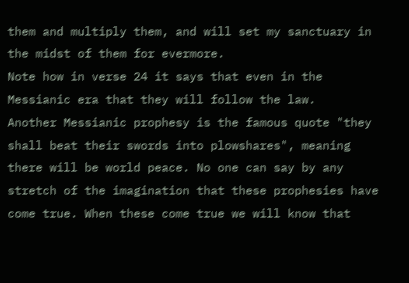them and multiply them, and will set my sanctuary in the midst of them for evermore.
Note how in verse 24 it says that even in the Messianic era that they will follow the law.
Another Messianic prophesy is the famous quote "they shall beat their swords into plowshares", meaning there will be world peace. No one can say by any stretch of the imagination that these prophesies have come true. When these come true we will know that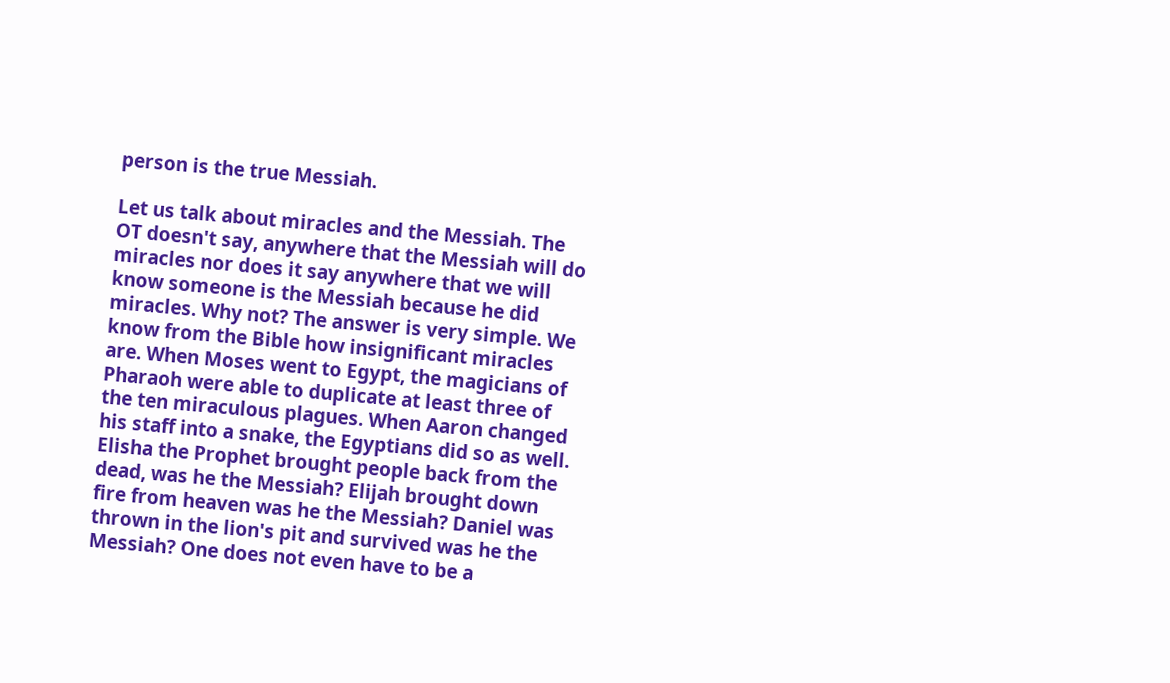person is the true Messiah.

Let us talk about miracles and the Messiah. The OT doesn't say, anywhere that the Messiah will do miracles nor does it say anywhere that we will know someone is the Messiah because he did miracles. Why not? The answer is very simple. We know from the Bible how insignificant miracles are. When Moses went to Egypt, the magicians of Pharaoh were able to duplicate at least three of the ten miraculous plagues. When Aaron changed his staff into a snake, the Egyptians did so as well. Elisha the Prophet brought people back from the dead, was he the Messiah? Elijah brought down fire from heaven was he the Messiah? Daniel was thrown in the lion's pit and survived was he the Messiah? One does not even have to be a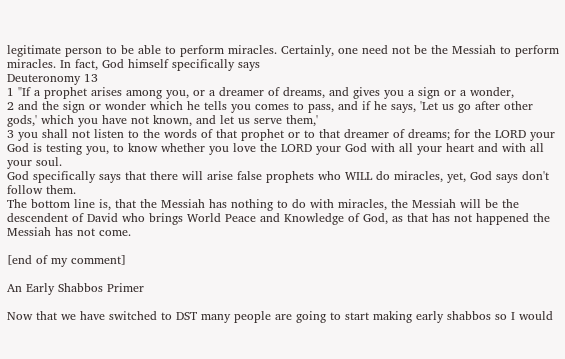legitimate person to be able to perform miracles. Certainly, one need not be the Messiah to perform miracles. In fact, God himself specifically says
Deuteronomy 13
1 "If a prophet arises among you, or a dreamer of dreams, and gives you a sign or a wonder,
2 and the sign or wonder which he tells you comes to pass, and if he says, 'Let us go after other gods,' which you have not known, and let us serve them,'
3 you shall not listen to the words of that prophet or to that dreamer of dreams; for the LORD your God is testing you, to know whether you love the LORD your God with all your heart and with all your soul.
God specifically says that there will arise false prophets who WILL do miracles, yet, God says don't follow them.
The bottom line is, that the Messiah has nothing to do with miracles, the Messiah will be the descendent of David who brings World Peace and Knowledge of God, as that has not happened the Messiah has not come.

[end of my comment]

An Early Shabbos Primer

Now that we have switched to DST many people are going to start making early shabbos so I would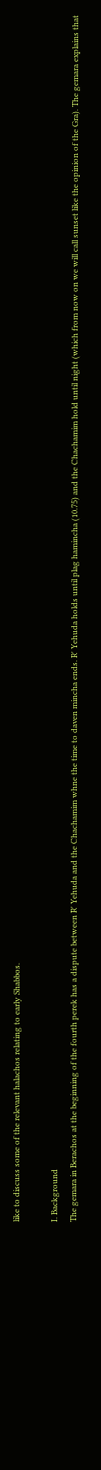like to discuss some of the relevant halachos relating to early Shabbos.

I. Background
The gemara in Berachos at the beginning of the fourth perek has a dispute between R' Yehuda and the Chachamim whne the time to daven mincha ends. R' Yehuda holds until plag hamincha (10.75) and the Chachamim hold until night (which from now on we will call sunset like the opinion of the Gra). The gemara explains that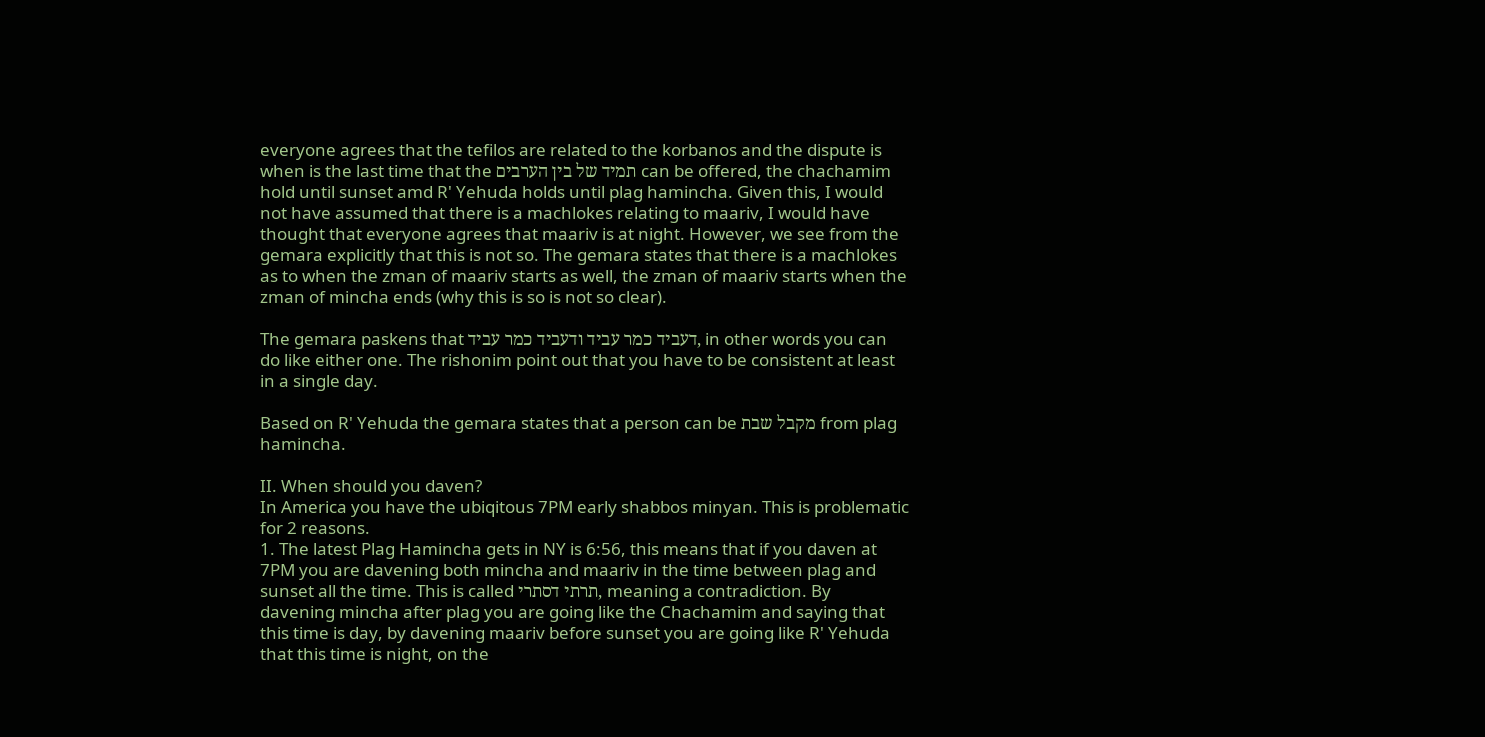everyone agrees that the tefilos are related to the korbanos and the dispute is when is the last time that the תמיד של בין הערבים can be offered, the chachamim hold until sunset amd R' Yehuda holds until plag hamincha. Given this, I would not have assumed that there is a machlokes relating to maariv, I would have thought that everyone agrees that maariv is at night. However, we see from the gemara explicitly that this is not so. The gemara states that there is a machlokes as to when the zman of maariv starts as well, the zman of maariv starts when the zman of mincha ends (why this is so is not so clear).

The gemara paskens that דעביד כמר עביד ודעביד כמר עביד, in other words you can do like either one. The rishonim point out that you have to be consistent at least in a single day.

Based on R' Yehuda the gemara states that a person can be מקבל שבת from plag hamincha.

II. When should you daven?
In America you have the ubiqitous 7PM early shabbos minyan. This is problematic for 2 reasons.
1. The latest Plag Hamincha gets in NY is 6:56, this means that if you daven at 7PM you are davening both mincha and maariv in the time between plag and sunset all the time. This is called תרתי דסתרי, meaning a contradiction. By davening mincha after plag you are going like the Chachamim and saying that this time is day, by davening maariv before sunset you are going like R' Yehuda that this time is night, on the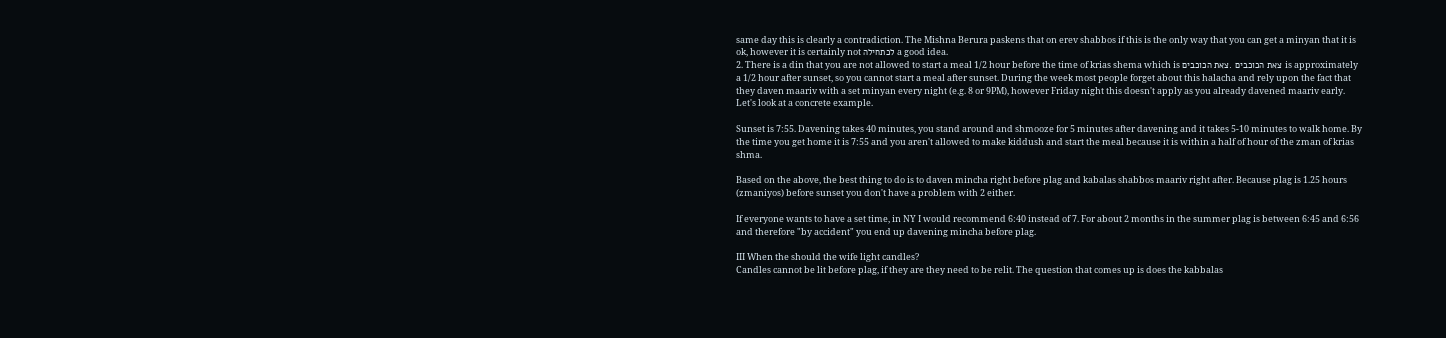same day this is clearly a contradiction. The Mishna Berura paskens that on erev shabbos if this is the only way that you can get a minyan that it is ok, however it is certainly not לכתחילה a good idea.
2. There is a din that you are not allowed to start a meal 1/2 hour before the time of krias shema which is צאת הכוכבים .צאת הכוכבים is approximately a 1/2 hour after sunset, so you cannot start a meal after sunset. During the week most people forget about this halacha and rely upon the fact that they daven maariv with a set minyan every night (e.g. 8 or 9PM), however Friday night this doesn't apply as you already davened maariv early. Let's look at a concrete example.

Sunset is 7:55. Davening takes 40 minutes, you stand around and shmooze for 5 minutes after davening and it takes 5-10 minutes to walk home. By the time you get home it is 7:55 and you aren't allowed to make kiddush and start the meal because it is within a half of hour of the zman of krias shma.

Based on the above, the best thing to do is to daven mincha right before plag and kabalas shabbos maariv right after. Because plag is 1.25 hours (zmaniyos) before sunset you don't have a problem with 2 either.

If everyone wants to have a set time, in NY I would recommend 6:40 instead of 7. For about 2 months in the summer plag is between 6:45 and 6:56 and therefore "by accident" you end up davening mincha before plag.

III When the should the wife light candles?
Candles cannot be lit before plag, if they are they need to be relit. The question that comes up is does the kabbalas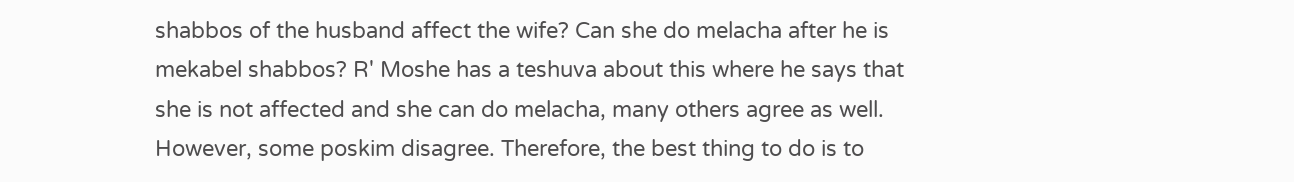shabbos of the husband affect the wife? Can she do melacha after he is mekabel shabbos? R' Moshe has a teshuva about this where he says that she is not affected and she can do melacha, many others agree as well. However, some poskim disagree. Therefore, the best thing to do is to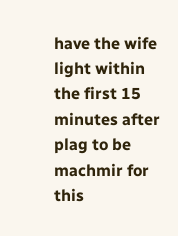have the wife light within the first 15 minutes after plag to be machmir for this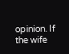opinion. If the wife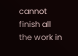cannot finish all the work in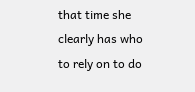that time she clearly has who to rely on to do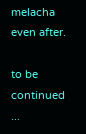melacha even after.

to be continued ...